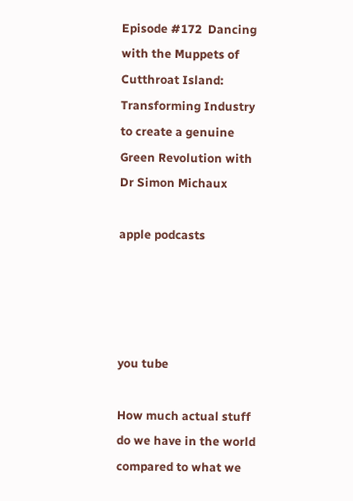Episode #172  Dancing with the Muppets of Cutthroat Island: Transforming Industry to create a genuine Green Revolution with Dr Simon Michaux

apple podcasts




you tube

How much actual stuff do we have in the world compared to what we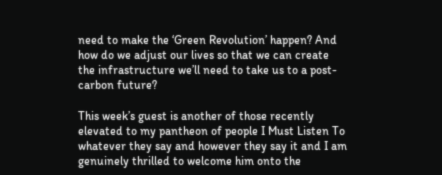need to make the ‘Green Revolution’ happen? And how do we adjust our lives so that we can create the infrastructure we’ll need to take us to a post-carbon future?

This week’s guest is another of those recently elevated to my pantheon of people I Must Listen To whatever they say and however they say it and I am genuinely thrilled to welcome him onto the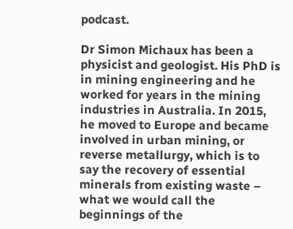podcast.

Dr Simon Michaux has been a physicist and geologist. His PhD is in mining engineering and he worked for years in the mining industries in Australia. In 2015, he moved to Europe and became involved in urban mining, or reverse metallurgy, which is to say the recovery of essential minerals from existing waste – what we would call the beginnings of the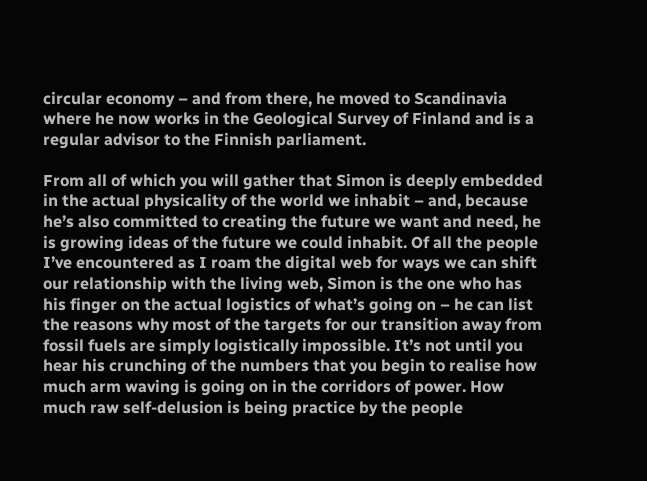circular economy – and from there, he moved to Scandinavia where he now works in the Geological Survey of Finland and is a regular advisor to the Finnish parliament.

From all of which you will gather that Simon is deeply embedded in the actual physicality of the world we inhabit – and, because he’s also committed to creating the future we want and need, he is growing ideas of the future we could inhabit. Of all the people I’ve encountered as I roam the digital web for ways we can shift our relationship with the living web, Simon is the one who has his finger on the actual logistics of what’s going on – he can list the reasons why most of the targets for our transition away from fossil fuels are simply logistically impossible. It’s not until you hear his crunching of the numbers that you begin to realise how much arm waving is going on in the corridors of power. How much raw self-delusion is being practice by the people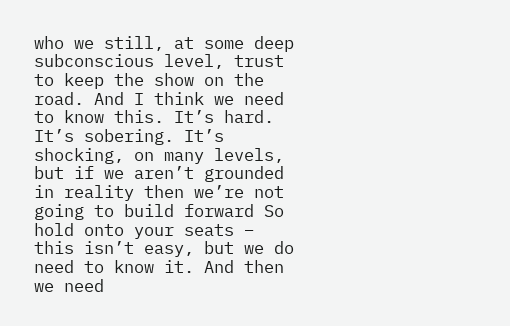who we still, at some deep subconscious level, trust to keep the show on the road. And I think we need to know this. It’s hard. It’s sobering. It’s shocking, on many levels, but if we aren’t grounded in reality then we’re not going to build forward So hold onto your seats – this isn’t easy, but we do need to know it. And then we need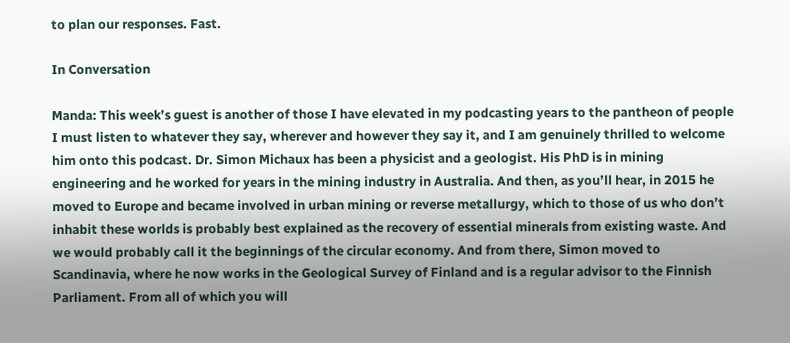to plan our responses. Fast.

In Conversation

Manda: This week’s guest is another of those I have elevated in my podcasting years to the pantheon of people I must listen to whatever they say, wherever and however they say it, and I am genuinely thrilled to welcome him onto this podcast. Dr. Simon Michaux has been a physicist and a geologist. His PhD is in mining engineering and he worked for years in the mining industry in Australia. And then, as you’ll hear, in 2015 he moved to Europe and became involved in urban mining or reverse metallurgy, which to those of us who don’t inhabit these worlds is probably best explained as the recovery of essential minerals from existing waste. And we would probably call it the beginnings of the circular economy. And from there, Simon moved to Scandinavia, where he now works in the Geological Survey of Finland and is a regular advisor to the Finnish Parliament. From all of which you will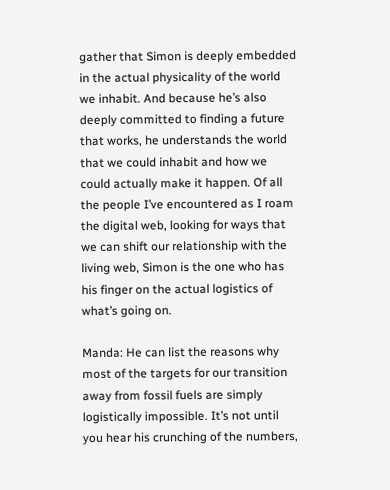gather that Simon is deeply embedded in the actual physicality of the world we inhabit. And because he’s also deeply committed to finding a future that works, he understands the world that we could inhabit and how we could actually make it happen. Of all the people I’ve encountered as I roam the digital web, looking for ways that we can shift our relationship with the living web, Simon is the one who has his finger on the actual logistics of what’s going on.

Manda: He can list the reasons why most of the targets for our transition away from fossil fuels are simply logistically impossible. It’s not until you hear his crunching of the numbers,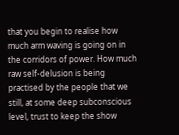that you begin to realise how much arm waving is going on in the corridors of power. How much raw self-delusion is being practised by the people that we still, at some deep subconscious level, trust to keep the show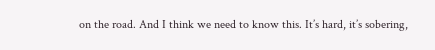on the road. And I think we need to know this. It’s hard, it’s sobering,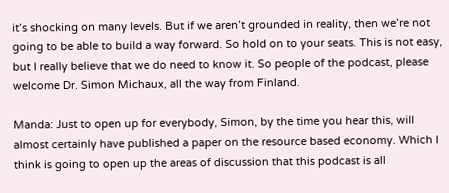it’s shocking on many levels. But if we aren’t grounded in reality, then we’re not going to be able to build a way forward. So hold on to your seats. This is not easy, but I really believe that we do need to know it. So people of the podcast, please welcome Dr. Simon Michaux, all the way from Finland.

Manda: Just to open up for everybody, Simon, by the time you hear this, will almost certainly have published a paper on the resource based economy. Which I think is going to open up the areas of discussion that this podcast is all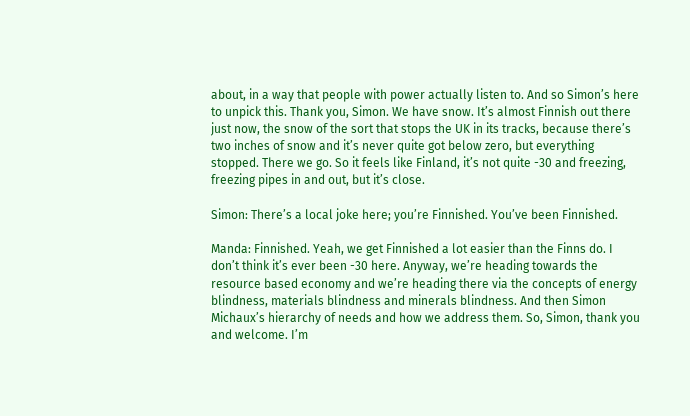about, in a way that people with power actually listen to. And so Simon’s here to unpick this. Thank you, Simon. We have snow. It’s almost Finnish out there just now, the snow of the sort that stops the UK in its tracks, because there’s two inches of snow and it’s never quite got below zero, but everything stopped. There we go. So it feels like Finland, it’s not quite -30 and freezing, freezing pipes in and out, but it’s close.

Simon: There’s a local joke here; you’re Finnished. You’ve been Finnished.

Manda: Finnished. Yeah, we get Finnished a lot easier than the Finns do. I don’t think it’s ever been -30 here. Anyway, we’re heading towards the resource based economy and we’re heading there via the concepts of energy blindness, materials blindness and minerals blindness. And then Simon Michaux’s hierarchy of needs and how we address them. So, Simon, thank you and welcome. I’m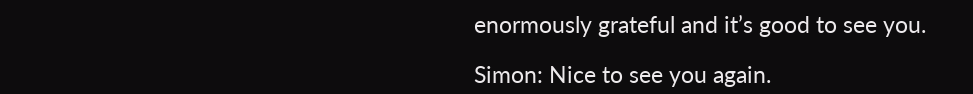enormously grateful and it’s good to see you.

Simon: Nice to see you again.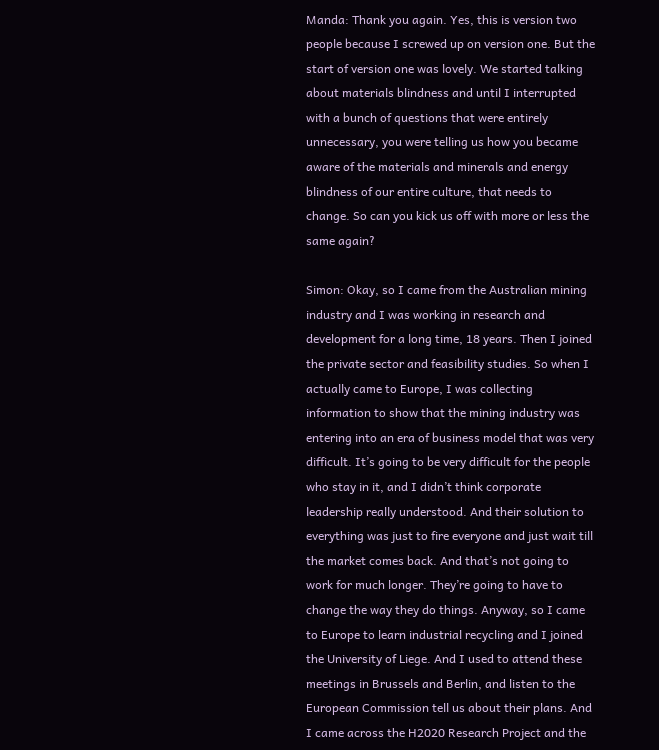Manda: Thank you again. Yes, this is version two people because I screwed up on version one. But the start of version one was lovely. We started talking about materials blindness and until I interrupted with a bunch of questions that were entirely unnecessary, you were telling us how you became aware of the materials and minerals and energy blindness of our entire culture, that needs to change. So can you kick us off with more or less the same again?

Simon: Okay, so I came from the Australian mining industry and I was working in research and development for a long time, 18 years. Then I joined the private sector and feasibility studies. So when I actually came to Europe, I was collecting information to show that the mining industry was entering into an era of business model that was very difficult. It’s going to be very difficult for the people who stay in it, and I didn’t think corporate leadership really understood. And their solution to everything was just to fire everyone and just wait till the market comes back. And that’s not going to work for much longer. They’re going to have to change the way they do things. Anyway, so I came to Europe to learn industrial recycling and I joined the University of Liege. And I used to attend these meetings in Brussels and Berlin, and listen to the European Commission tell us about their plans. And I came across the H2020 Research Project and the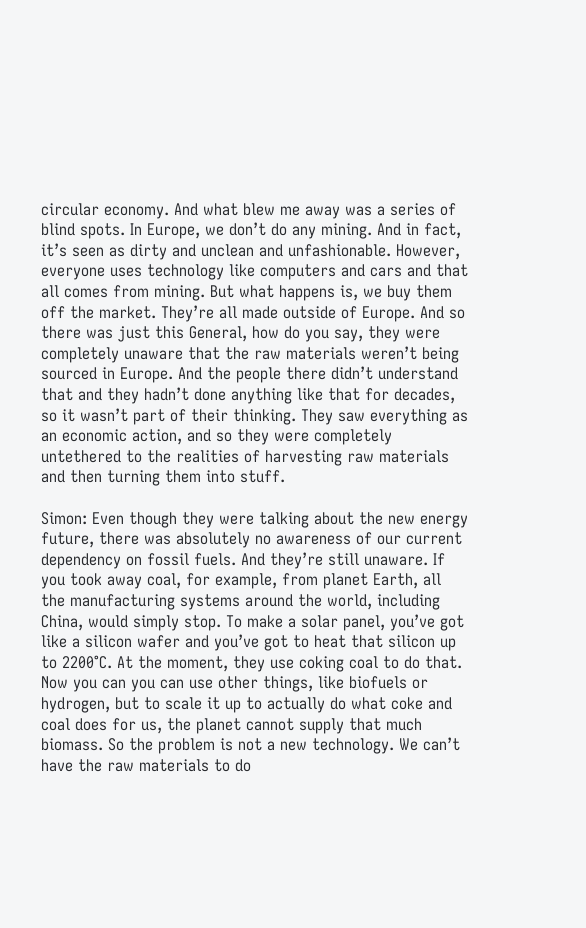circular economy. And what blew me away was a series of blind spots. In Europe, we don’t do any mining. And in fact, it’s seen as dirty and unclean and unfashionable. However, everyone uses technology like computers and cars and that all comes from mining. But what happens is, we buy them off the market. They’re all made outside of Europe. And so there was just this General, how do you say, they were completely unaware that the raw materials weren’t being sourced in Europe. And the people there didn’t understand that and they hadn’t done anything like that for decades, so it wasn’t part of their thinking. They saw everything as an economic action, and so they were completely untethered to the realities of harvesting raw materials and then turning them into stuff.

Simon: Even though they were talking about the new energy future, there was absolutely no awareness of our current dependency on fossil fuels. And they’re still unaware. If you took away coal, for example, from planet Earth, all the manufacturing systems around the world, including China, would simply stop. To make a solar panel, you’ve got like a silicon wafer and you’ve got to heat that silicon up to 2200°C. At the moment, they use coking coal to do that. Now you can you can use other things, like biofuels or hydrogen, but to scale it up to actually do what coke and coal does for us, the planet cannot supply that much biomass. So the problem is not a new technology. We can’t have the raw materials to do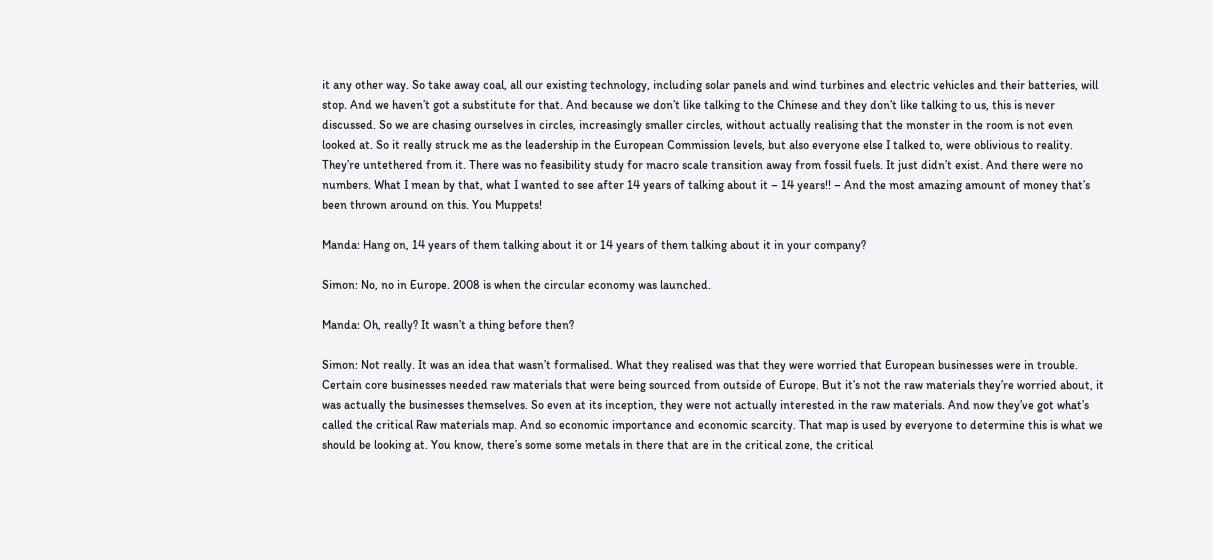it any other way. So take away coal, all our existing technology, including solar panels and wind turbines and electric vehicles and their batteries, will stop. And we haven’t got a substitute for that. And because we don’t like talking to the Chinese and they don’t like talking to us, this is never discussed. So we are chasing ourselves in circles, increasingly smaller circles, without actually realising that the monster in the room is not even looked at. So it really struck me as the leadership in the European Commission levels, but also everyone else I talked to, were oblivious to reality. They’re untethered from it. There was no feasibility study for macro scale transition away from fossil fuels. It just didn’t exist. And there were no numbers. What I mean by that, what I wanted to see after 14 years of talking about it – 14 years!! – And the most amazing amount of money that’s been thrown around on this. You Muppets!

Manda: Hang on, 14 years of them talking about it or 14 years of them talking about it in your company?

Simon: No, no in Europe. 2008 is when the circular economy was launched.

Manda: Oh, really? It wasn’t a thing before then?

Simon: Not really. It was an idea that wasn’t formalised. What they realised was that they were worried that European businesses were in trouble. Certain core businesses needed raw materials that were being sourced from outside of Europe. But it’s not the raw materials they’re worried about, it was actually the businesses themselves. So even at its inception, they were not actually interested in the raw materials. And now they’ve got what’s called the critical Raw materials map. And so economic importance and economic scarcity. That map is used by everyone to determine this is what we should be looking at. You know, there’s some some metals in there that are in the critical zone, the critical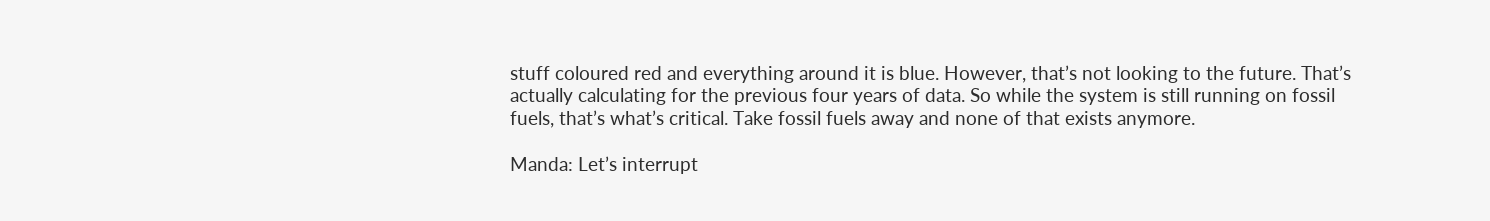stuff coloured red and everything around it is blue. However, that’s not looking to the future. That’s actually calculating for the previous four years of data. So while the system is still running on fossil fuels, that’s what’s critical. Take fossil fuels away and none of that exists anymore.

Manda: Let’s interrupt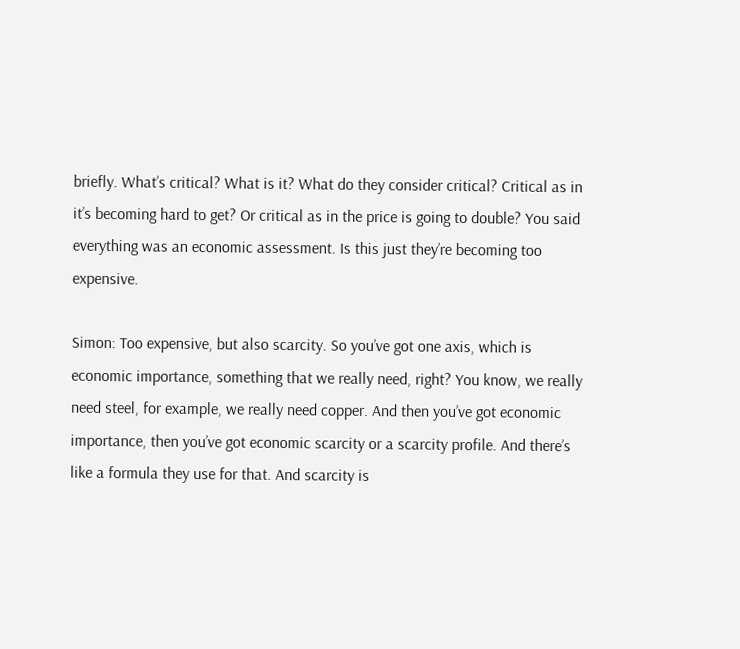briefly. What’s critical? What is it? What do they consider critical? Critical as in it’s becoming hard to get? Or critical as in the price is going to double? You said everything was an economic assessment. Is this just they’re becoming too expensive.

Simon: Too expensive, but also scarcity. So you’ve got one axis, which is economic importance, something that we really need, right? You know, we really need steel, for example, we really need copper. And then you’ve got economic importance, then you’ve got economic scarcity or a scarcity profile. And there’s like a formula they use for that. And scarcity is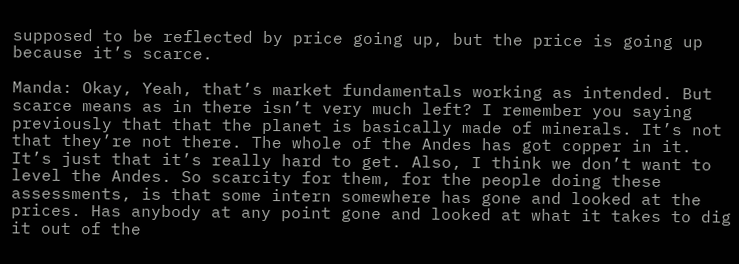supposed to be reflected by price going up, but the price is going up because it’s scarce.

Manda: Okay, Yeah, that’s market fundamentals working as intended. But scarce means as in there isn’t very much left? I remember you saying previously that that the planet is basically made of minerals. It’s not that they’re not there. The whole of the Andes has got copper in it. It’s just that it’s really hard to get. Also, I think we don’t want to level the Andes. So scarcity for them, for the people doing these assessments, is that some intern somewhere has gone and looked at the prices. Has anybody at any point gone and looked at what it takes to dig it out of the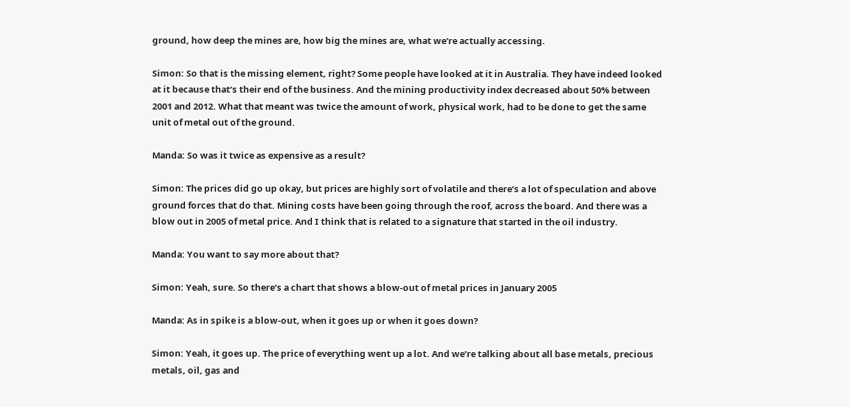ground, how deep the mines are, how big the mines are, what we’re actually accessing.

Simon: So that is the missing element, right? Some people have looked at it in Australia. They have indeed looked at it because that’s their end of the business. And the mining productivity index decreased about 50% between 2001 and 2012. What that meant was twice the amount of work, physical work, had to be done to get the same unit of metal out of the ground.

Manda: So was it twice as expensive as a result?

Simon: The prices did go up okay, but prices are highly sort of volatile and there’s a lot of speculation and above ground forces that do that. Mining costs have been going through the roof, across the board. And there was a blow out in 2005 of metal price. And I think that is related to a signature that started in the oil industry.

Manda: You want to say more about that?

Simon: Yeah, sure. So there’s a chart that shows a blow-out of metal prices in January 2005

Manda: As in spike is a blow-out, when it goes up or when it goes down?

Simon: Yeah, it goes up. The price of everything went up a lot. And we’re talking about all base metals, precious metals, oil, gas and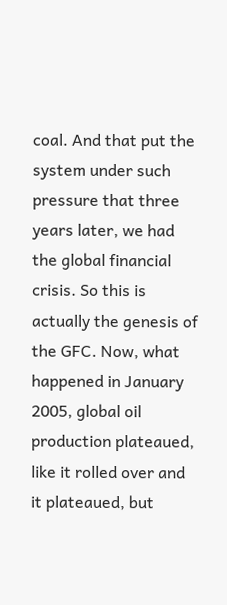coal. And that put the system under such pressure that three years later, we had the global financial crisis. So this is actually the genesis of the GFC. Now, what happened in January 2005, global oil production plateaued, like it rolled over and it plateaued, but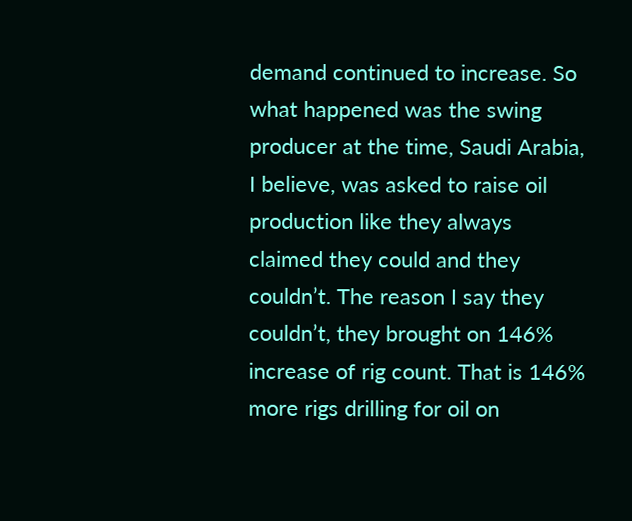demand continued to increase. So what happened was the swing producer at the time, Saudi Arabia, I believe, was asked to raise oil production like they always claimed they could and they couldn’t. The reason I say they couldn’t, they brought on 146% increase of rig count. That is 146% more rigs drilling for oil on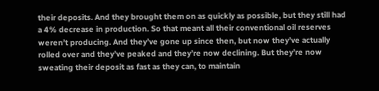their deposits. And they brought them on as quickly as possible, but they still had a 4% decrease in production. So that meant all their conventional oil reserves weren’t producing. And they’ve gone up since then, but now they’ve actually rolled over and they’ve peaked and they’re now declining. But they’re now sweating their deposit as fast as they can, to maintain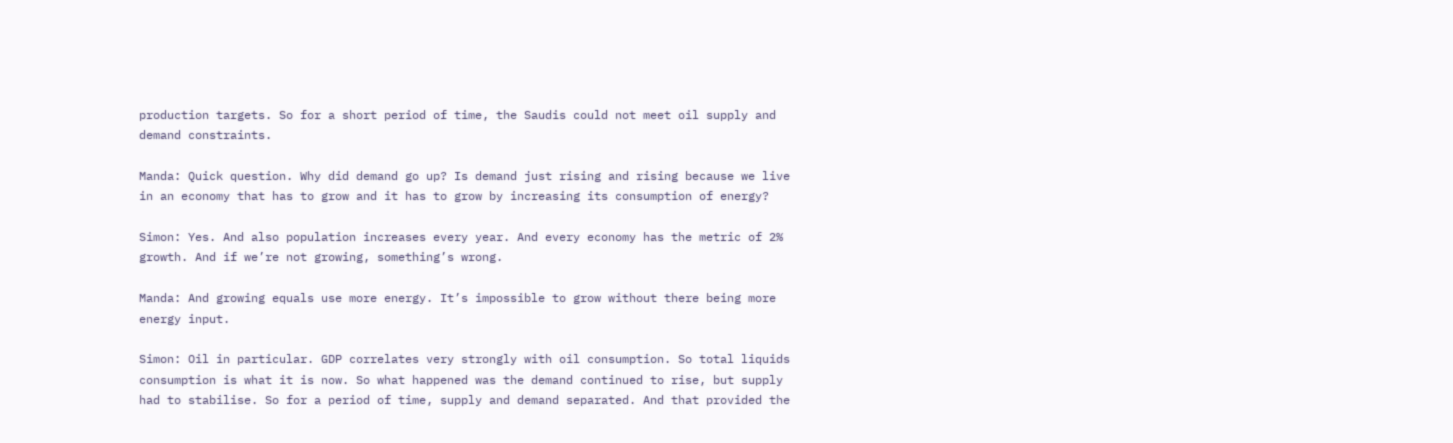production targets. So for a short period of time, the Saudis could not meet oil supply and demand constraints.

Manda: Quick question. Why did demand go up? Is demand just rising and rising because we live in an economy that has to grow and it has to grow by increasing its consumption of energy?

Simon: Yes. And also population increases every year. And every economy has the metric of 2% growth. And if we’re not growing, something’s wrong.

Manda: And growing equals use more energy. It’s impossible to grow without there being more energy input.

Simon: Oil in particular. GDP correlates very strongly with oil consumption. So total liquids consumption is what it is now. So what happened was the demand continued to rise, but supply had to stabilise. So for a period of time, supply and demand separated. And that provided the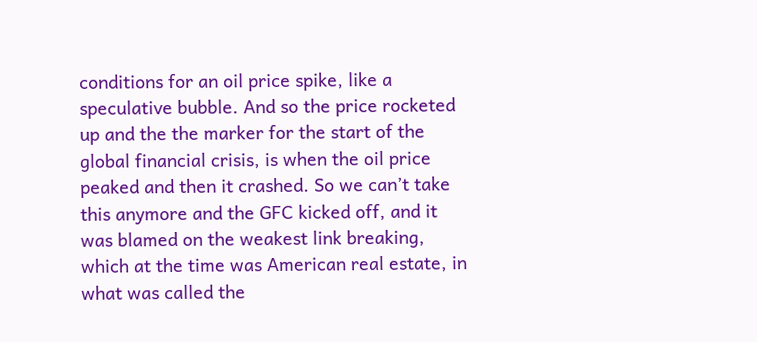conditions for an oil price spike, like a speculative bubble. And so the price rocketed up and the the marker for the start of the global financial crisis, is when the oil price peaked and then it crashed. So we can’t take this anymore and the GFC kicked off, and it was blamed on the weakest link breaking, which at the time was American real estate, in what was called the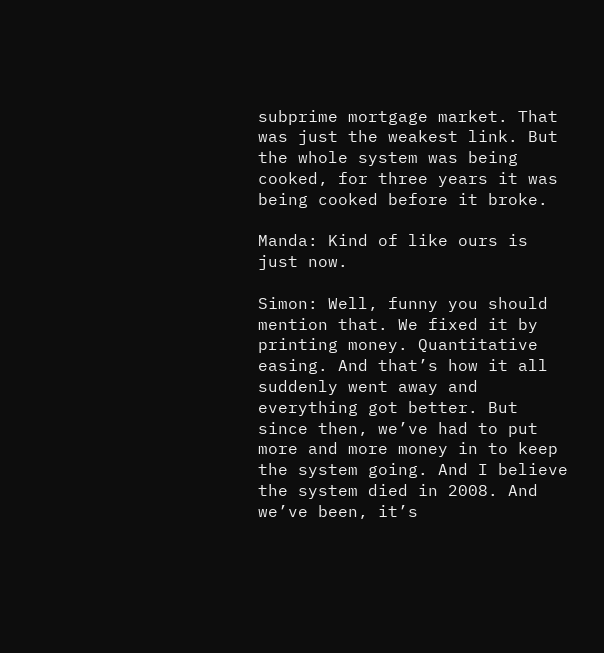subprime mortgage market. That was just the weakest link. But the whole system was being cooked, for three years it was being cooked before it broke.

Manda: Kind of like ours is just now.

Simon: Well, funny you should mention that. We fixed it by printing money. Quantitative easing. And that’s how it all suddenly went away and everything got better. But since then, we’ve had to put more and more money in to keep the system going. And I believe the system died in 2008. And we’ve been, it’s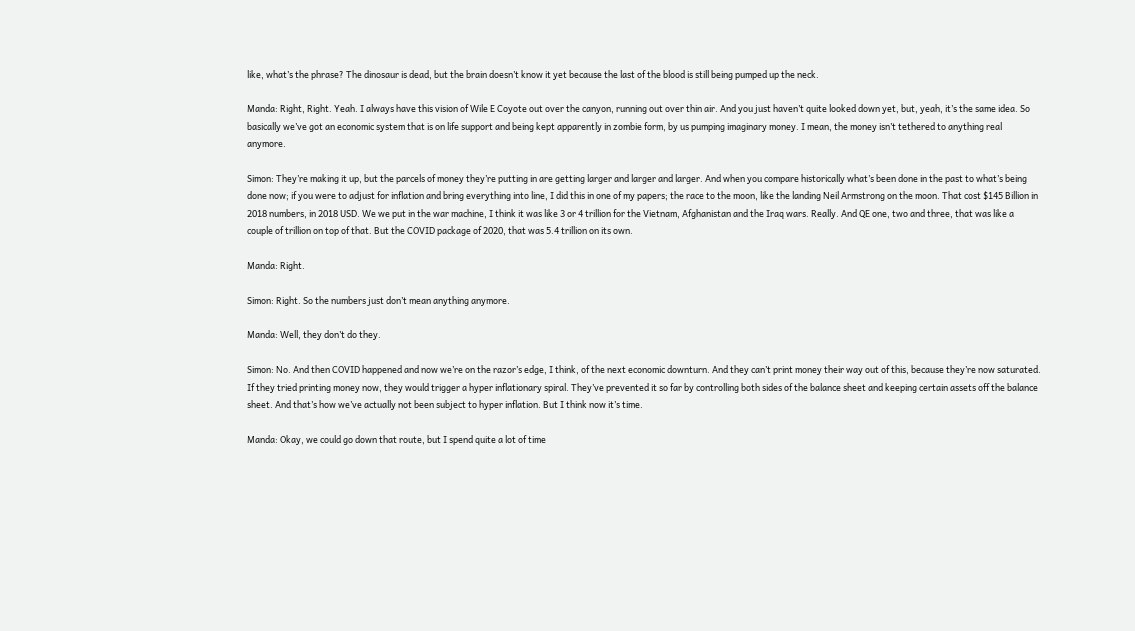like, what’s the phrase? The dinosaur is dead, but the brain doesn’t know it yet because the last of the blood is still being pumped up the neck.

Manda: Right, Right. Yeah. I always have this vision of Wile E Coyote out over the canyon, running out over thin air. And you just haven’t quite looked down yet, but, yeah, it’s the same idea. So basically we’ve got an economic system that is on life support and being kept apparently in zombie form, by us pumping imaginary money. I mean, the money isn’t tethered to anything real anymore.

Simon: They’re making it up, but the parcels of money they’re putting in are getting larger and larger and larger. And when you compare historically what’s been done in the past to what’s being done now; if you were to adjust for inflation and bring everything into line, I did this in one of my papers; the race to the moon, like the landing Neil Armstrong on the moon. That cost $145 Billion in 2018 numbers, in 2018 USD. We we put in the war machine, I think it was like 3 or 4 trillion for the Vietnam, Afghanistan and the Iraq wars. Really. And QE one, two and three, that was like a couple of trillion on top of that. But the COVID package of 2020, that was 5.4 trillion on its own.

Manda: Right.

Simon: Right. So the numbers just don’t mean anything anymore.

Manda: Well, they don’t do they.

Simon: No. And then COVID happened and now we’re on the razor’s edge, I think, of the next economic downturn. And they can’t print money their way out of this, because they’re now saturated. If they tried printing money now, they would trigger a hyper inflationary spiral. They’ve prevented it so far by controlling both sides of the balance sheet and keeping certain assets off the balance sheet. And that’s how we’ve actually not been subject to hyper inflation. But I think now it’s time.

Manda: Okay, we could go down that route, but I spend quite a lot of time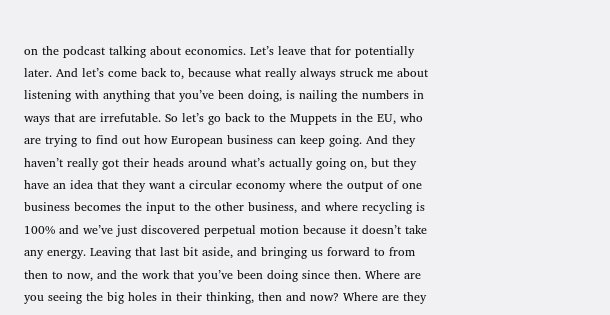on the podcast talking about economics. Let’s leave that for potentially later. And let’s come back to, because what really always struck me about listening with anything that you’ve been doing, is nailing the numbers in ways that are irrefutable. So let’s go back to the Muppets in the EU, who are trying to find out how European business can keep going. And they haven’t really got their heads around what’s actually going on, but they have an idea that they want a circular economy where the output of one business becomes the input to the other business, and where recycling is 100% and we’ve just discovered perpetual motion because it doesn’t take any energy. Leaving that last bit aside, and bringing us forward to from then to now, and the work that you’ve been doing since then. Where are you seeing the big holes in their thinking, then and now? Where are they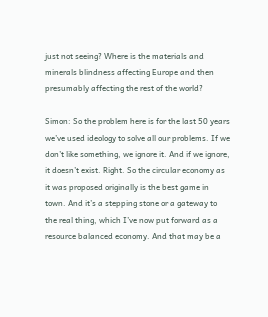just not seeing? Where is the materials and minerals blindness affecting Europe and then presumably affecting the rest of the world?

Simon: So the problem here is for the last 50 years we’ve used ideology to solve all our problems. If we don’t like something, we ignore it. And if we ignore, it doesn’t exist. Right. So the circular economy as it was proposed originally is the best game in town. And it’s a stepping stone or a gateway to the real thing, which I’ve now put forward as a resource balanced economy. And that may be a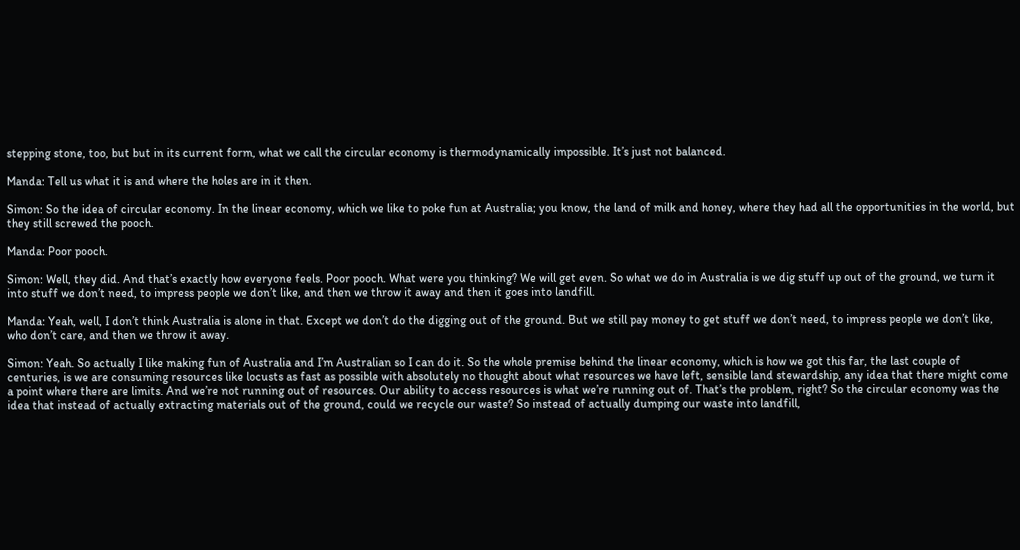stepping stone, too, but but in its current form, what we call the circular economy is thermodynamically impossible. It’s just not balanced.

Manda: Tell us what it is and where the holes are in it then.

Simon: So the idea of circular economy. In the linear economy, which we like to poke fun at Australia; you know, the land of milk and honey, where they had all the opportunities in the world, but they still screwed the pooch.

Manda: Poor pooch.

Simon: Well, they did. And that’s exactly how everyone feels. Poor pooch. What were you thinking? We will get even. So what we do in Australia is we dig stuff up out of the ground, we turn it into stuff we don’t need, to impress people we don’t like, and then we throw it away and then it goes into landfill.

Manda: Yeah, well, I don’t think Australia is alone in that. Except we don’t do the digging out of the ground. But we still pay money to get stuff we don’t need, to impress people we don’t like, who don’t care, and then we throw it away.

Simon: Yeah. So actually I like making fun of Australia and I’m Australian so I can do it. So the whole premise behind the linear economy, which is how we got this far, the last couple of centuries, is we are consuming resources like locusts as fast as possible with absolutely no thought about what resources we have left, sensible land stewardship, any idea that there might come a point where there are limits. And we’re not running out of resources. Our ability to access resources is what we’re running out of. That’s the problem, right? So the circular economy was the idea that instead of actually extracting materials out of the ground, could we recycle our waste? So instead of actually dumping our waste into landfill,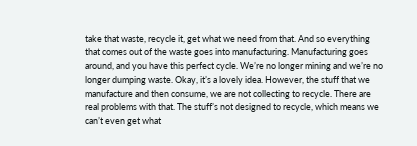take that waste, recycle it, get what we need from that. And so everything that comes out of the waste goes into manufacturing. Manufacturing goes around, and you have this perfect cycle. We’re no longer mining and we’re no longer dumping waste. Okay, it’s a lovely idea. However, the stuff that we manufacture and then consume, we are not collecting to recycle. There are real problems with that. The stuff’s not designed to recycle, which means we can’t even get what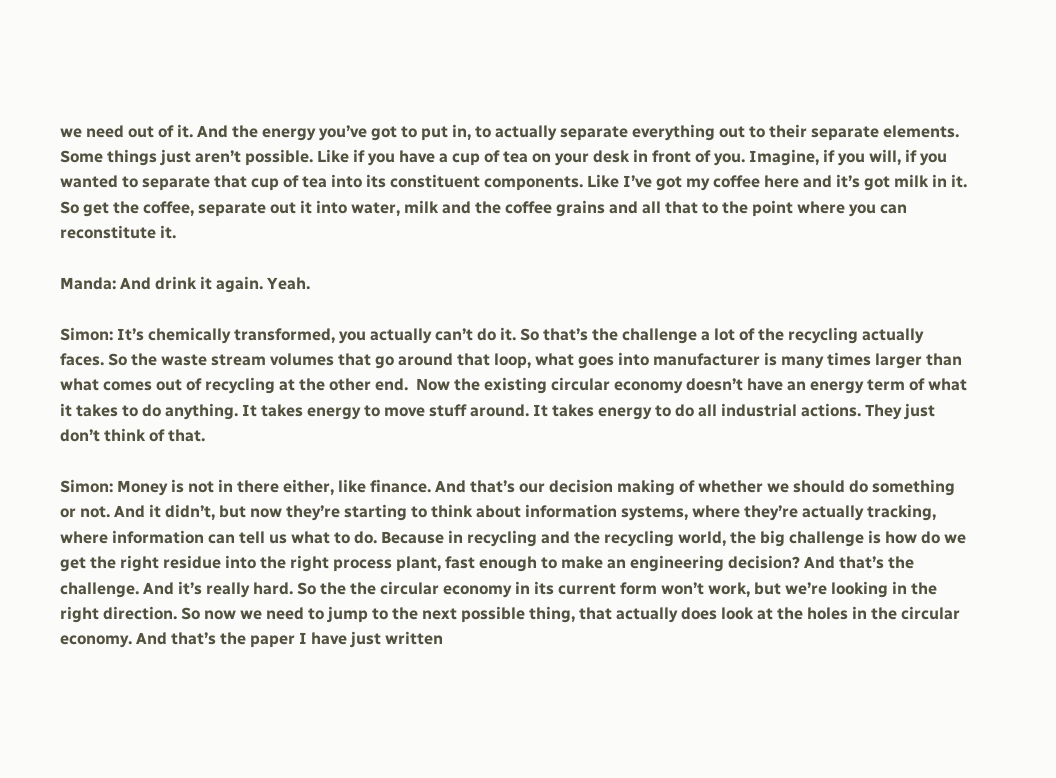we need out of it. And the energy you’ve got to put in, to actually separate everything out to their separate elements. Some things just aren’t possible. Like if you have a cup of tea on your desk in front of you. Imagine, if you will, if you wanted to separate that cup of tea into its constituent components. Like I’ve got my coffee here and it’s got milk in it. So get the coffee, separate out it into water, milk and the coffee grains and all that to the point where you can reconstitute it.

Manda: And drink it again. Yeah.

Simon: It’s chemically transformed, you actually can’t do it. So that’s the challenge a lot of the recycling actually faces. So the waste stream volumes that go around that loop, what goes into manufacturer is many times larger than what comes out of recycling at the other end.  Now the existing circular economy doesn’t have an energy term of what it takes to do anything. It takes energy to move stuff around. It takes energy to do all industrial actions. They just don’t think of that.

Simon: Money is not in there either, like finance. And that’s our decision making of whether we should do something or not. And it didn’t, but now they’re starting to think about information systems, where they’re actually tracking, where information can tell us what to do. Because in recycling and the recycling world, the big challenge is how do we get the right residue into the right process plant, fast enough to make an engineering decision? And that’s the challenge. And it’s really hard. So the the circular economy in its current form won’t work, but we’re looking in the right direction. So now we need to jump to the next possible thing, that actually does look at the holes in the circular economy. And that’s the paper I have just written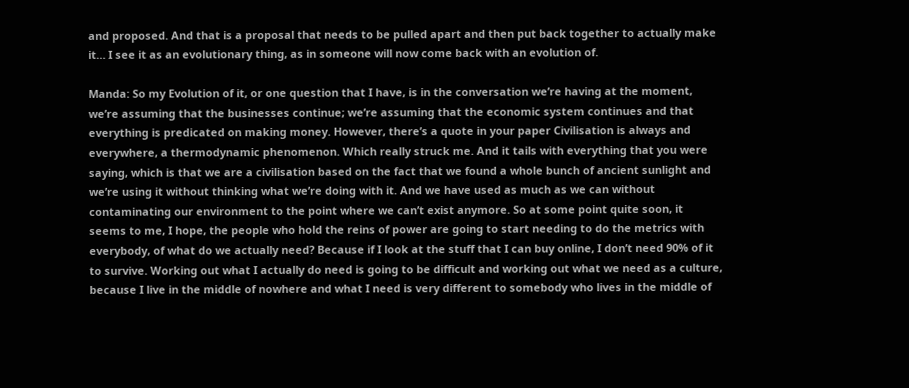and proposed. And that is a proposal that needs to be pulled apart and then put back together to actually make it… I see it as an evolutionary thing, as in someone will now come back with an evolution of.

Manda: So my Evolution of it, or one question that I have, is in the conversation we’re having at the moment, we’re assuming that the businesses continue; we’re assuming that the economic system continues and that everything is predicated on making money. However, there’s a quote in your paper Civilisation is always and everywhere, a thermodynamic phenomenon. Which really struck me. And it tails with everything that you were saying, which is that we are a civilisation based on the fact that we found a whole bunch of ancient sunlight and we’re using it without thinking what we’re doing with it. And we have used as much as we can without contaminating our environment to the point where we can’t exist anymore. So at some point quite soon, it seems to me, I hope, the people who hold the reins of power are going to start needing to do the metrics with everybody, of what do we actually need? Because if I look at the stuff that I can buy online, I don’t need 90% of it to survive. Working out what I actually do need is going to be difficult and working out what we need as a culture, because I live in the middle of nowhere and what I need is very different to somebody who lives in the middle of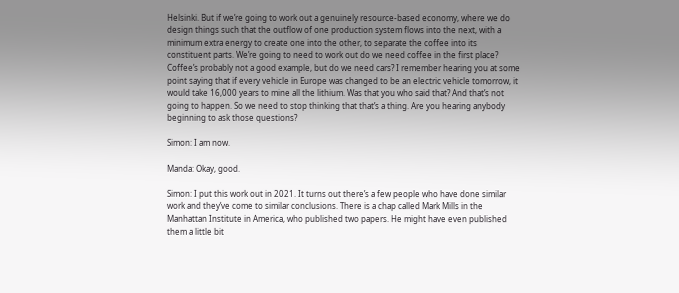Helsinki. But if we’re going to work out a genuinely resource-based economy, where we do design things such that the outflow of one production system flows into the next, with a minimum extra energy to create one into the other, to separate the coffee into its constituent parts. We’re going to need to work out do we need coffee in the first place? Coffee’s probably not a good example, but do we need cars? I remember hearing you at some point saying that if every vehicle in Europe was changed to be an electric vehicle tomorrow, it would take 16,000 years to mine all the lithium. Was that you who said that? And that’s not going to happen. So we need to stop thinking that that’s a thing. Are you hearing anybody beginning to ask those questions?

Simon: I am now.

Manda: Okay, good.

Simon: I put this work out in 2021. It turns out there’s a few people who have done similar work and they’ve come to similar conclusions. There is a chap called Mark Mills in the Manhattan Institute in America, who published two papers. He might have even published them a little bit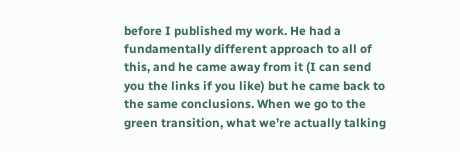before I published my work. He had a fundamentally different approach to all of this, and he came away from it (I can send you the links if you like) but he came back to the same conclusions. When we go to the green transition, what we’re actually talking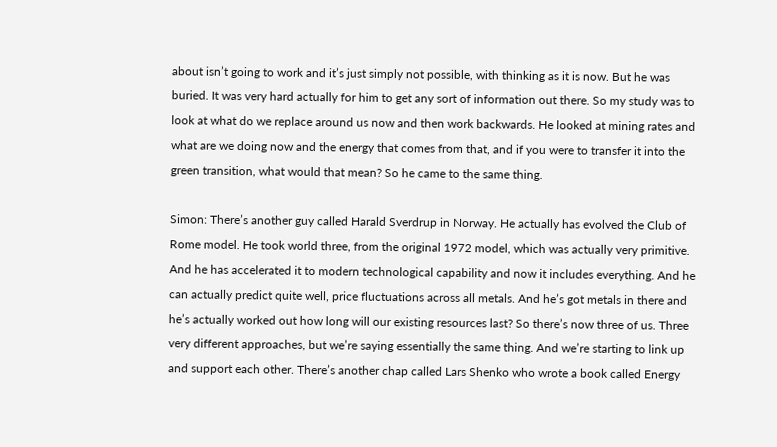about isn’t going to work and it’s just simply not possible, with thinking as it is now. But he was buried. It was very hard actually for him to get any sort of information out there. So my study was to look at what do we replace around us now and then work backwards. He looked at mining rates and what are we doing now and the energy that comes from that, and if you were to transfer it into the green transition, what would that mean? So he came to the same thing.

Simon: There’s another guy called Harald Sverdrup in Norway. He actually has evolved the Club of Rome model. He took world three, from the original 1972 model, which was actually very primitive. And he has accelerated it to modern technological capability and now it includes everything. And he can actually predict quite well, price fluctuations across all metals. And he’s got metals in there and he’s actually worked out how long will our existing resources last? So there’s now three of us. Three very different approaches, but we’re saying essentially the same thing. And we’re starting to link up and support each other. There’s another chap called Lars Shenko who wrote a book called Energy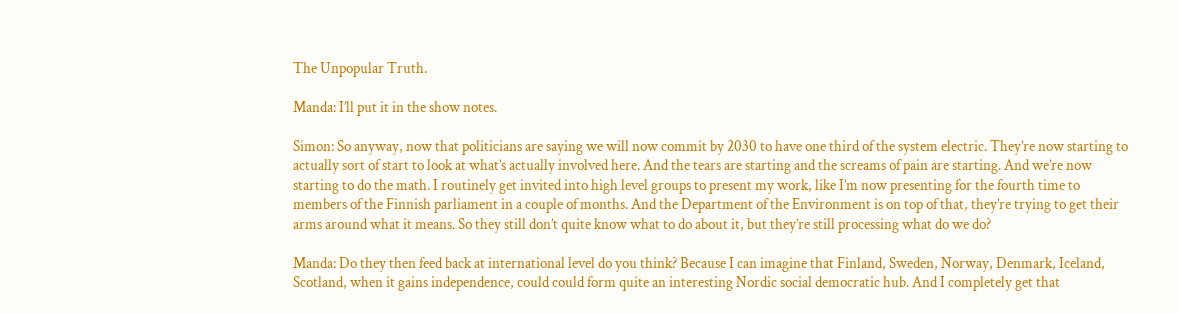The Unpopular Truth.

Manda: I’ll put it in the show notes.

Simon: So anyway, now that politicians are saying we will now commit by 2030 to have one third of the system electric. They’re now starting to actually sort of start to look at what’s actually involved here. And the tears are starting and the screams of pain are starting. And we’re now starting to do the math. I routinely get invited into high level groups to present my work, like I’m now presenting for the fourth time to members of the Finnish parliament in a couple of months. And the Department of the Environment is on top of that, they’re trying to get their arms around what it means. So they still don’t quite know what to do about it, but they’re still processing what do we do?

Manda: Do they then feed back at international level do you think? Because I can imagine that Finland, Sweden, Norway, Denmark, Iceland, Scotland, when it gains independence, could could form quite an interesting Nordic social democratic hub. And I completely get that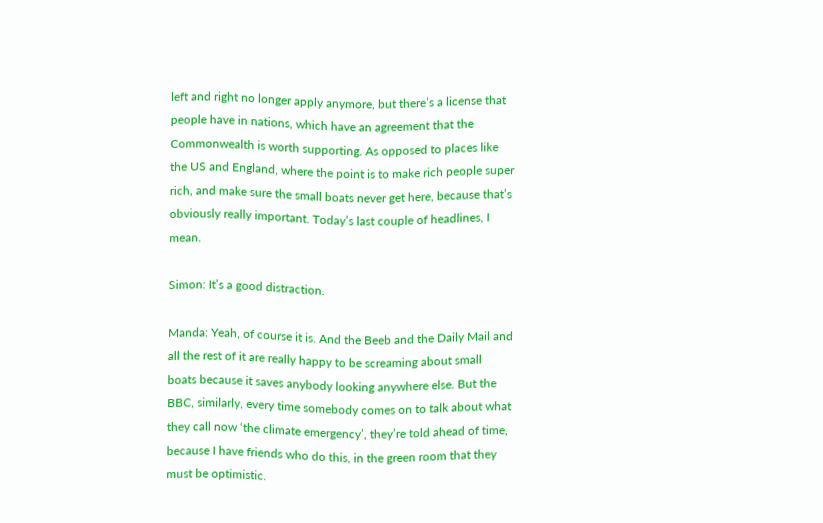left and right no longer apply anymore, but there’s a license that people have in nations, which have an agreement that the Commonwealth is worth supporting. As opposed to places like the US and England, where the point is to make rich people super rich, and make sure the small boats never get here, because that’s obviously really important. Today’s last couple of headlines, I mean.

Simon: It’s a good distraction.

Manda: Yeah, of course it is. And the Beeb and the Daily Mail and all the rest of it are really happy to be screaming about small boats because it saves anybody looking anywhere else. But the BBC, similarly, every time somebody comes on to talk about what they call now ‘the climate emergency’, they’re told ahead of time, because I have friends who do this, in the green room that they must be optimistic.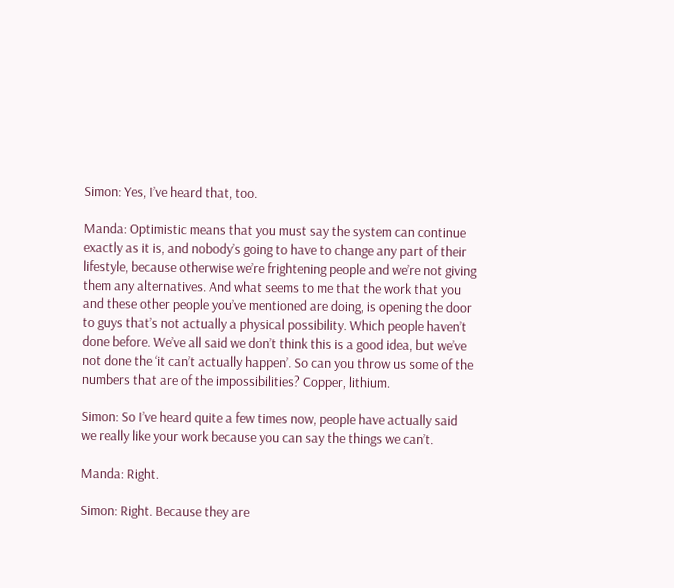Simon: Yes, I’ve heard that, too.

Manda: Optimistic means that you must say the system can continue exactly as it is, and nobody’s going to have to change any part of their lifestyle, because otherwise we’re frightening people and we’re not giving them any alternatives. And what seems to me that the work that you and these other people you’ve mentioned are doing, is opening the door to guys that’s not actually a physical possibility. Which people haven’t done before. We’ve all said we don’t think this is a good idea, but we’ve not done the ‘it can’t actually happen’. So can you throw us some of the numbers that are of the impossibilities? Copper, lithium.

Simon: So I’ve heard quite a few times now, people have actually said we really like your work because you can say the things we can’t.

Manda: Right.

Simon: Right. Because they are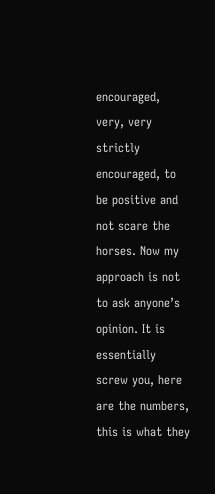encouraged, very, very strictly encouraged, to be positive and not scare the horses. Now my approach is not to ask anyone’s opinion. It is essentially screw you, here are the numbers, this is what they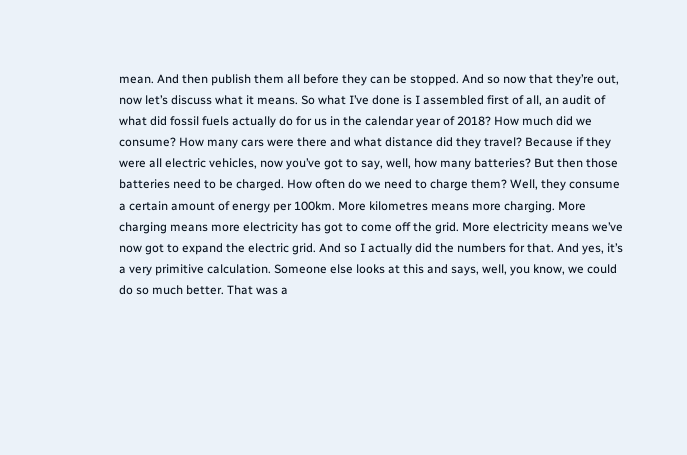mean. And then publish them all before they can be stopped. And so now that they’re out, now let’s discuss what it means. So what I’ve done is I assembled first of all, an audit of what did fossil fuels actually do for us in the calendar year of 2018? How much did we consume? How many cars were there and what distance did they travel? Because if they were all electric vehicles, now you’ve got to say, well, how many batteries? But then those batteries need to be charged. How often do we need to charge them? Well, they consume a certain amount of energy per 100km. More kilometres means more charging. More charging means more electricity has got to come off the grid. More electricity means we’ve now got to expand the electric grid. And so I actually did the numbers for that. And yes, it’s a very primitive calculation. Someone else looks at this and says, well, you know, we could do so much better. That was a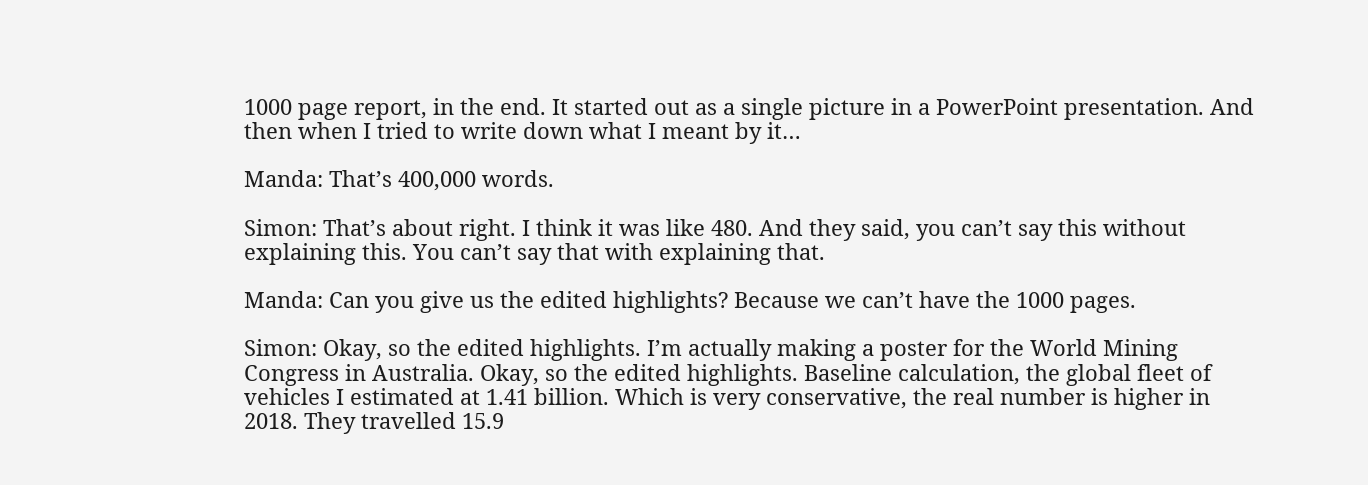1000 page report, in the end. It started out as a single picture in a PowerPoint presentation. And then when I tried to write down what I meant by it…

Manda: That’s 400,000 words.

Simon: That’s about right. I think it was like 480. And they said, you can’t say this without explaining this. You can’t say that with explaining that.

Manda: Can you give us the edited highlights? Because we can’t have the 1000 pages.

Simon: Okay, so the edited highlights. I’m actually making a poster for the World Mining Congress in Australia. Okay, so the edited highlights. Baseline calculation, the global fleet of vehicles I estimated at 1.41 billion. Which is very conservative, the real number is higher in 2018. They travelled 15.9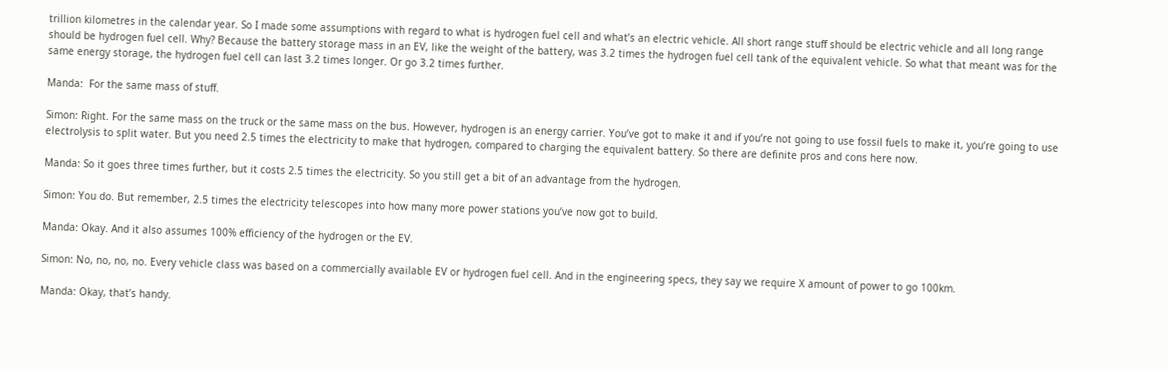trillion kilometres in the calendar year. So I made some assumptions with regard to what is hydrogen fuel cell and what’s an electric vehicle. All short range stuff should be electric vehicle and all long range should be hydrogen fuel cell. Why? Because the battery storage mass in an EV, like the weight of the battery, was 3.2 times the hydrogen fuel cell tank of the equivalent vehicle. So what that meant was for the same energy storage, the hydrogen fuel cell can last 3.2 times longer. Or go 3.2 times further.

Manda:  For the same mass of stuff.

Simon: Right. For the same mass on the truck or the same mass on the bus. However, hydrogen is an energy carrier. You’ve got to make it and if you’re not going to use fossil fuels to make it, you’re going to use electrolysis to split water. But you need 2.5 times the electricity to make that hydrogen, compared to charging the equivalent battery. So there are definite pros and cons here now.

Manda: So it goes three times further, but it costs 2.5 times the electricity. So you still get a bit of an advantage from the hydrogen.

Simon: You do. But remember, 2.5 times the electricity telescopes into how many more power stations you’ve now got to build.

Manda: Okay. And it also assumes 100% efficiency of the hydrogen or the EV.

Simon: No, no, no, no. Every vehicle class was based on a commercially available EV or hydrogen fuel cell. And in the engineering specs, they say we require X amount of power to go 100km.

Manda: Okay, that’s handy.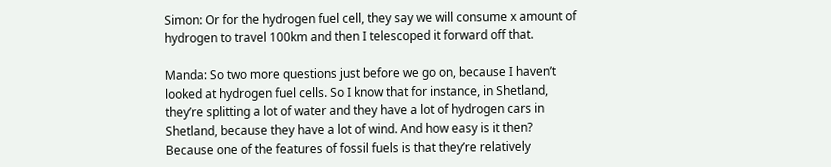Simon: Or for the hydrogen fuel cell, they say we will consume x amount of hydrogen to travel 100km and then I telescoped it forward off that.

Manda: So two more questions just before we go on, because I haven’t looked at hydrogen fuel cells. So I know that for instance, in Shetland, they’re splitting a lot of water and they have a lot of hydrogen cars in Shetland, because they have a lot of wind. And how easy is it then? Because one of the features of fossil fuels is that they’re relatively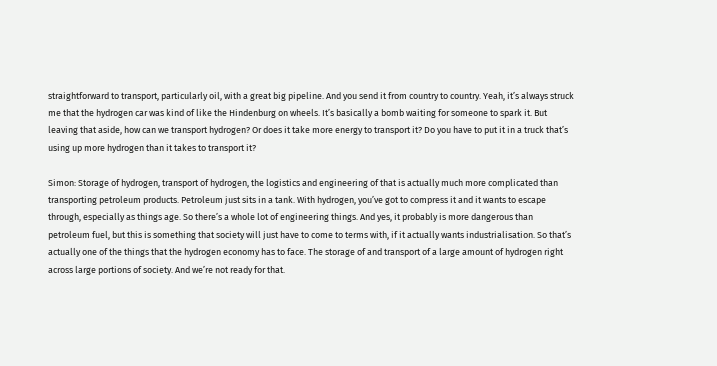straightforward to transport, particularly oil, with a great big pipeline. And you send it from country to country. Yeah, it’s always struck me that the hydrogen car was kind of like the Hindenburg on wheels. It’s basically a bomb waiting for someone to spark it. But leaving that aside, how can we transport hydrogen? Or does it take more energy to transport it? Do you have to put it in a truck that’s using up more hydrogen than it takes to transport it?

Simon: Storage of hydrogen, transport of hydrogen, the logistics and engineering of that is actually much more complicated than transporting petroleum products. Petroleum just sits in a tank. With hydrogen, you’ve got to compress it and it wants to escape through, especially as things age. So there’s a whole lot of engineering things. And yes, it probably is more dangerous than petroleum fuel, but this is something that society will just have to come to terms with, if it actually wants industrialisation. So that’s actually one of the things that the hydrogen economy has to face. The storage of and transport of a large amount of hydrogen right across large portions of society. And we’re not ready for that.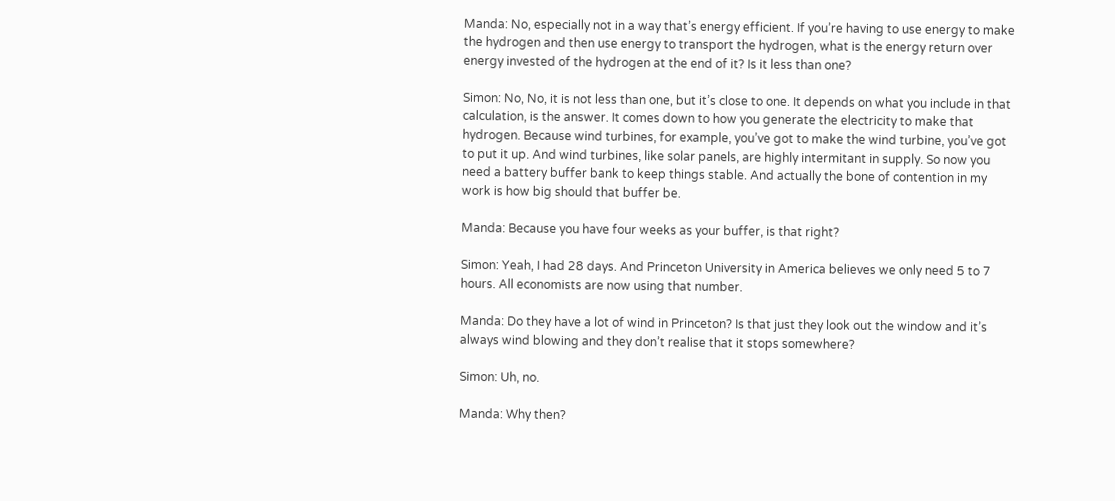Manda: No, especially not in a way that’s energy efficient. If you’re having to use energy to make the hydrogen and then use energy to transport the hydrogen, what is the energy return over energy invested of the hydrogen at the end of it? Is it less than one?

Simon: No, No, it is not less than one, but it’s close to one. It depends on what you include in that calculation, is the answer. It comes down to how you generate the electricity to make that hydrogen. Because wind turbines, for example, you’ve got to make the wind turbine, you’ve got to put it up. And wind turbines, like solar panels, are highly intermitant in supply. So now you need a battery buffer bank to keep things stable. And actually the bone of contention in my work is how big should that buffer be.

Manda: Because you have four weeks as your buffer, is that right?

Simon: Yeah, I had 28 days. And Princeton University in America believes we only need 5 to 7 hours. All economists are now using that number.

Manda: Do they have a lot of wind in Princeton? Is that just they look out the window and it’s always wind blowing and they don’t realise that it stops somewhere?

Simon: Uh, no.

Manda: Why then?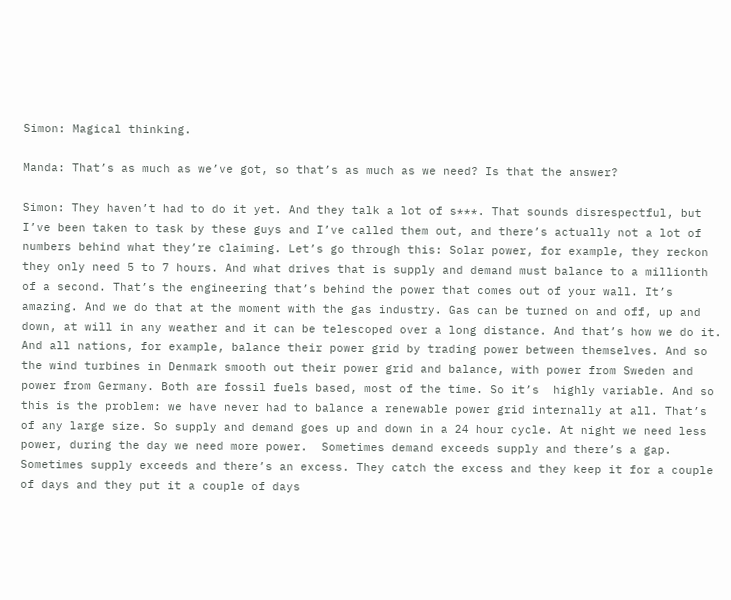Simon: Magical thinking.

Manda: That’s as much as we’ve got, so that’s as much as we need? Is that the answer?

Simon: They haven’t had to do it yet. And they talk a lot of s***. That sounds disrespectful, but I’ve been taken to task by these guys and I’ve called them out, and there’s actually not a lot of numbers behind what they’re claiming. Let’s go through this: Solar power, for example, they reckon they only need 5 to 7 hours. And what drives that is supply and demand must balance to a millionth of a second. That’s the engineering that’s behind the power that comes out of your wall. It’s amazing. And we do that at the moment with the gas industry. Gas can be turned on and off, up and down, at will in any weather and it can be telescoped over a long distance. And that’s how we do it. And all nations, for example, balance their power grid by trading power between themselves. And so the wind turbines in Denmark smooth out their power grid and balance, with power from Sweden and power from Germany. Both are fossil fuels based, most of the time. So it’s  highly variable. And so this is the problem: we have never had to balance a renewable power grid internally at all. That’s of any large size. So supply and demand goes up and down in a 24 hour cycle. At night we need less power, during the day we need more power.  Sometimes demand exceeds supply and there’s a gap. Sometimes supply exceeds and there’s an excess. They catch the excess and they keep it for a couple of days and they put it a couple of days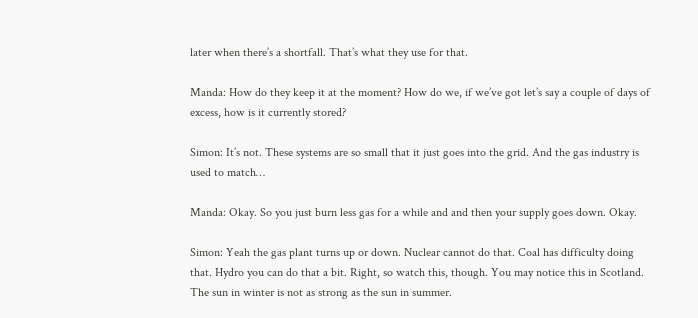later when there’s a shortfall. That’s what they use for that.

Manda: How do they keep it at the moment? How do we, if we’ve got let’s say a couple of days of excess, how is it currently stored?

Simon: It’s not. These systems are so small that it just goes into the grid. And the gas industry is used to match…

Manda: Okay. So you just burn less gas for a while and and then your supply goes down. Okay.

Simon: Yeah the gas plant turns up or down. Nuclear cannot do that. Coal has difficulty doing that. Hydro you can do that a bit. Right, so watch this, though. You may notice this in Scotland. The sun in winter is not as strong as the sun in summer.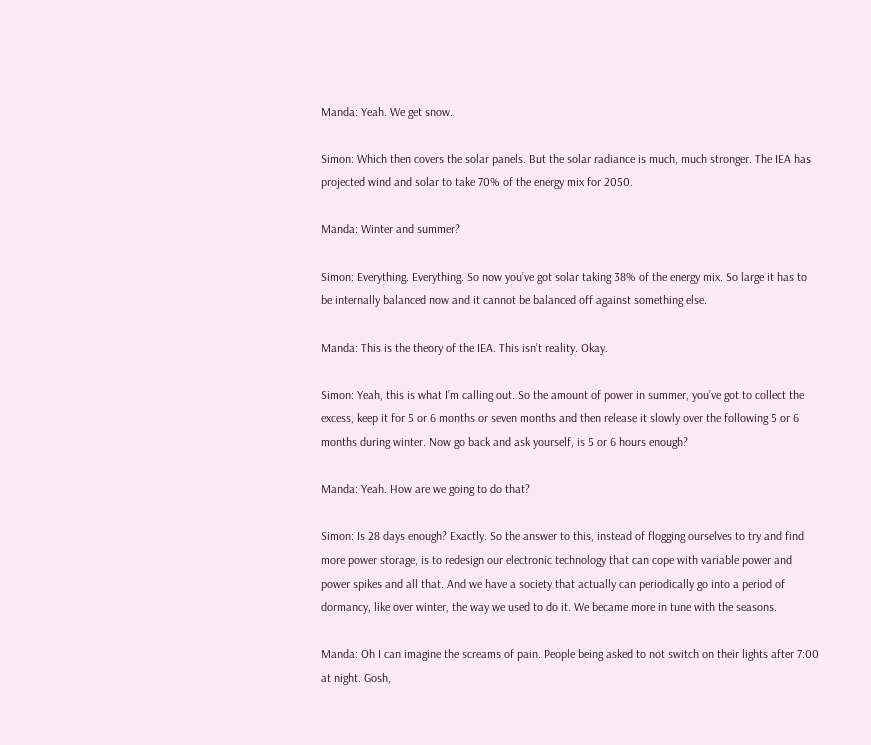Manda: Yeah. We get snow.

Simon: Which then covers the solar panels. But the solar radiance is much, much stronger. The IEA has projected wind and solar to take 70% of the energy mix for 2050.

Manda: Winter and summer?

Simon: Everything. Everything. So now you’ve got solar taking 38% of the energy mix. So large it has to be internally balanced now and it cannot be balanced off against something else.

Manda: This is the theory of the IEA. This isn’t reality. Okay.

Simon: Yeah, this is what I’m calling out. So the amount of power in summer, you’ve got to collect the excess, keep it for 5 or 6 months or seven months and then release it slowly over the following 5 or 6 months during winter. Now go back and ask yourself, is 5 or 6 hours enough?

Manda: Yeah. How are we going to do that?

Simon: Is 28 days enough? Exactly. So the answer to this, instead of flogging ourselves to try and find more power storage, is to redesign our electronic technology that can cope with variable power and power spikes and all that. And we have a society that actually can periodically go into a period of dormancy, like over winter, the way we used to do it. We became more in tune with the seasons.

Manda: Oh I can imagine the screams of pain. People being asked to not switch on their lights after 7:00 at night. Gosh,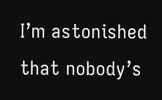I’m astonished that nobody’s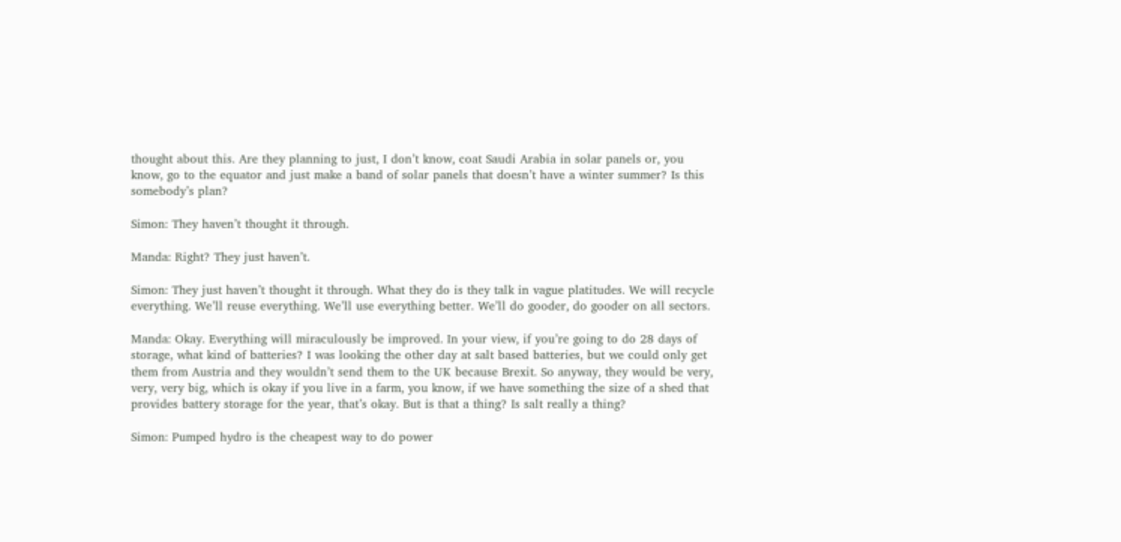thought about this. Are they planning to just, I don’t know, coat Saudi Arabia in solar panels or, you know, go to the equator and just make a band of solar panels that doesn’t have a winter summer? Is this somebody’s plan?

Simon: They haven’t thought it through.

Manda: Right? They just haven’t.

Simon: They just haven’t thought it through. What they do is they talk in vague platitudes. We will recycle everything. We’ll reuse everything. We’ll use everything better. We’ll do gooder, do gooder on all sectors.

Manda: Okay. Everything will miraculously be improved. In your view, if you’re going to do 28 days of storage, what kind of batteries? I was looking the other day at salt based batteries, but we could only get them from Austria and they wouldn’t send them to the UK because Brexit. So anyway, they would be very, very, very big, which is okay if you live in a farm, you know, if we have something the size of a shed that provides battery storage for the year, that’s okay. But is that a thing? Is salt really a thing?

Simon: Pumped hydro is the cheapest way to do power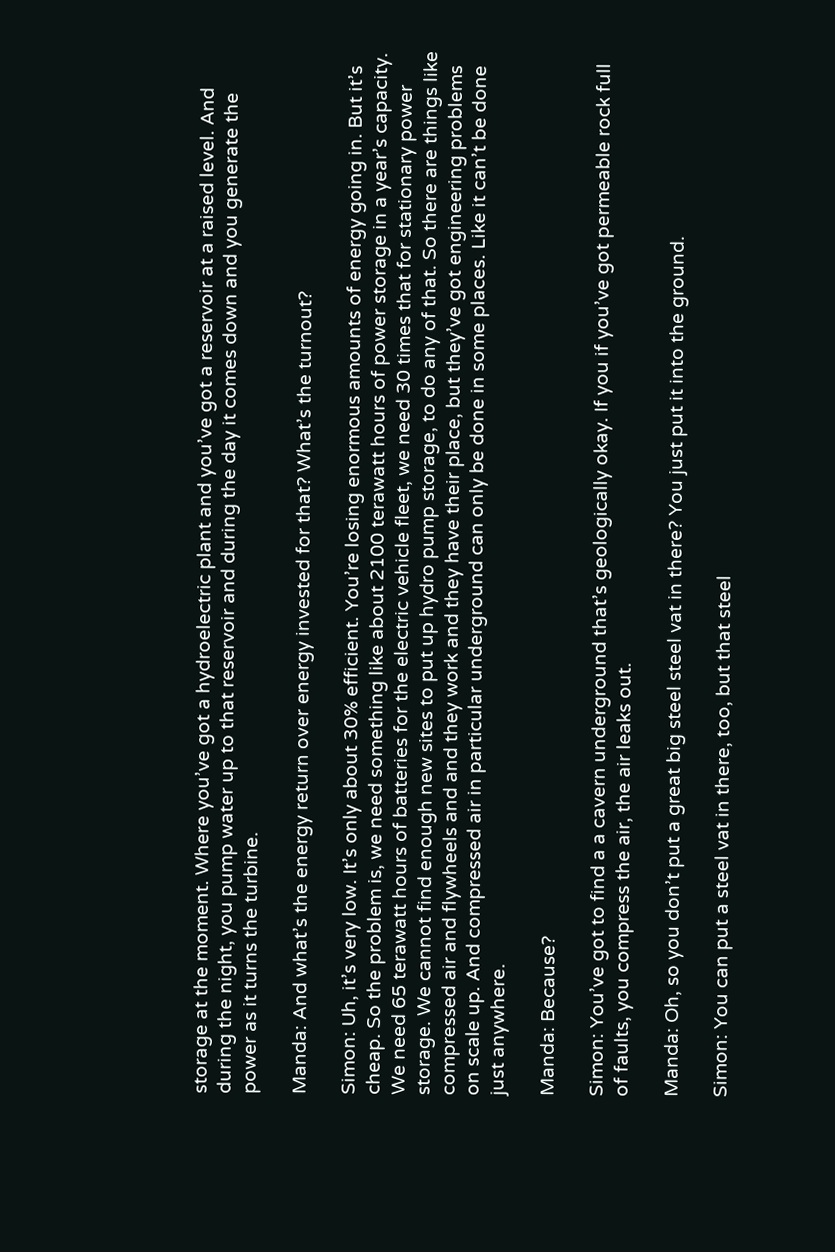storage at the moment. Where you’ve got a hydroelectric plant and you’ve got a reservoir at a raised level. And during the night, you pump water up to that reservoir and during the day it comes down and you generate the power as it turns the turbine.

Manda: And what’s the energy return over energy invested for that? What’s the turnout?

Simon: Uh, it’s very low. It’s only about 30% efficient. You’re losing enormous amounts of energy going in. But it’s cheap. So the problem is, we need something like about 2100 terawatt hours of power storage in a year’s capacity. We need 65 terawatt hours of batteries for the electric vehicle fleet, we need 30 times that for stationary power storage. We cannot find enough new sites to put up hydro pump storage, to do any of that. So there are things like compressed air and flywheels and and they work and they have their place, but they’ve got engineering problems on scale up. And compressed air in particular underground can only be done in some places. Like it can’t be done just anywhere.

Manda: Because?

Simon: You’ve got to find a a cavern underground that’s geologically okay. If you if you’ve got permeable rock full of faults, you compress the air, the air leaks out.

Manda: Oh, so you don’t put a great big steel steel vat in there? You just put it into the ground.

Simon: You can put a steel vat in there, too, but that steel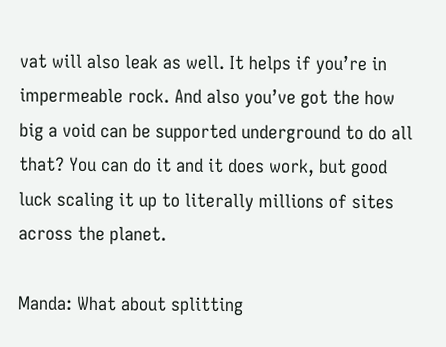vat will also leak as well. It helps if you’re in impermeable rock. And also you’ve got the how big a void can be supported underground to do all that? You can do it and it does work, but good luck scaling it up to literally millions of sites across the planet.

Manda: What about splitting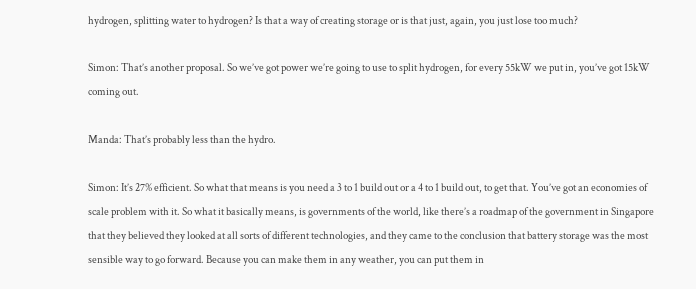hydrogen, splitting water to hydrogen? Is that a way of creating storage or is that just, again, you just lose too much?

Simon: That’s another proposal. So we’ve got power we’re going to use to split hydrogen, for every 55kW we put in, you’ve got 15kW coming out.

Manda: That’s probably less than the hydro.

Simon: It’s 27% efficient. So what that means is you need a 3 to 1 build out or a 4 to 1 build out, to get that. You’ve got an economies of scale problem with it. So what it basically means, is governments of the world, like there’s a roadmap of the government in Singapore that they believed they looked at all sorts of different technologies, and they came to the conclusion that battery storage was the most sensible way to go forward. Because you can make them in any weather, you can put them in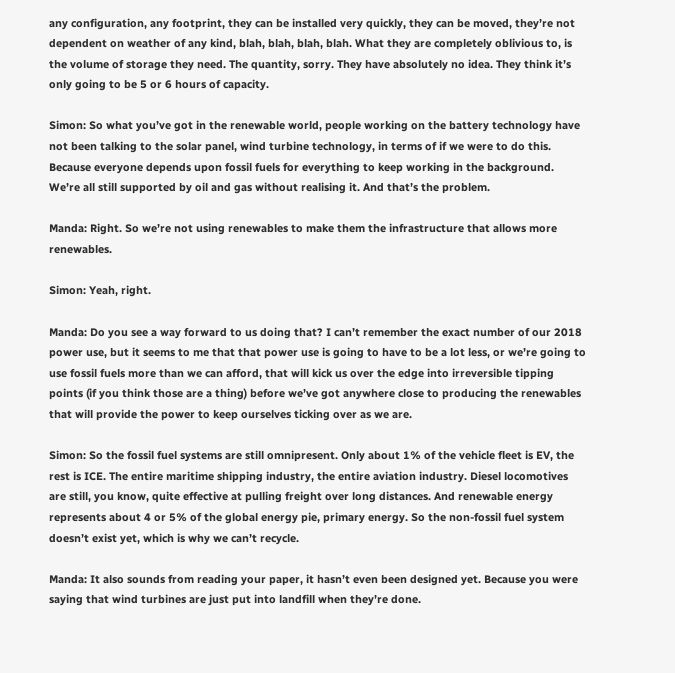any configuration, any footprint, they can be installed very quickly, they can be moved, they’re not dependent on weather of any kind, blah, blah, blah, blah. What they are completely oblivious to, is the volume of storage they need. The quantity, sorry. They have absolutely no idea. They think it’s only going to be 5 or 6 hours of capacity.

Simon: So what you’ve got in the renewable world, people working on the battery technology have not been talking to the solar panel, wind turbine technology, in terms of if we were to do this. Because everyone depends upon fossil fuels for everything to keep working in the background. We’re all still supported by oil and gas without realising it. And that’s the problem.

Manda: Right. So we’re not using renewables to make them the infrastructure that allows more renewables.

Simon: Yeah, right.

Manda: Do you see a way forward to us doing that? I can’t remember the exact number of our 2018 power use, but it seems to me that that power use is going to have to be a lot less, or we’re going to use fossil fuels more than we can afford, that will kick us over the edge into irreversible tipping points (if you think those are a thing) before we’ve got anywhere close to producing the renewables that will provide the power to keep ourselves ticking over as we are.

Simon: So the fossil fuel systems are still omnipresent. Only about 1% of the vehicle fleet is EV, the rest is ICE. The entire maritime shipping industry, the entire aviation industry. Diesel locomotives are still, you know, quite effective at pulling freight over long distances. And renewable energy represents about 4 or 5% of the global energy pie, primary energy. So the non-fossil fuel system doesn’t exist yet, which is why we can’t recycle.

Manda: It also sounds from reading your paper, it hasn’t even been designed yet. Because you were saying that wind turbines are just put into landfill when they’re done.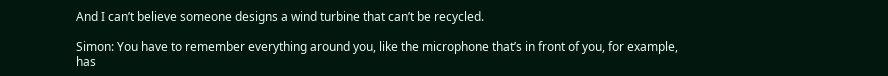And I can’t believe someone designs a wind turbine that can’t be recycled.

Simon: You have to remember everything around you, like the microphone that’s in front of you, for example, has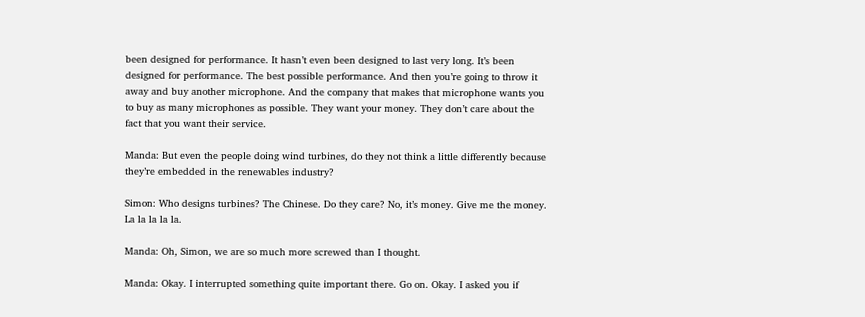been designed for performance. It hasn’t even been designed to last very long. It’s been designed for performance. The best possible performance. And then you’re going to throw it away and buy another microphone. And the company that makes that microphone wants you to buy as many microphones as possible. They want your money. They don’t care about the fact that you want their service.

Manda: But even the people doing wind turbines, do they not think a little differently because they’re embedded in the renewables industry?

Simon: Who designs turbines? The Chinese. Do they care? No, it’s money. Give me the money. La la la la la.

Manda: Oh, Simon, we are so much more screwed than I thought.

Manda: Okay. I interrupted something quite important there. Go on. Okay. I asked you if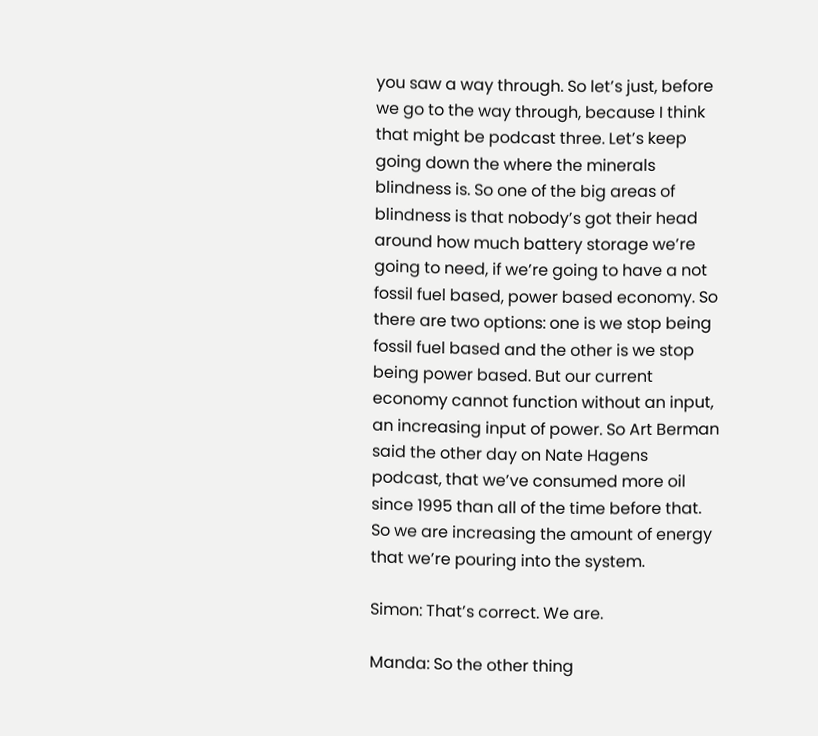you saw a way through. So let’s just, before we go to the way through, because I think that might be podcast three. Let’s keep going down the where the minerals blindness is. So one of the big areas of blindness is that nobody’s got their head around how much battery storage we’re going to need, if we’re going to have a not fossil fuel based, power based economy. So there are two options: one is we stop being fossil fuel based and the other is we stop being power based. But our current economy cannot function without an input, an increasing input of power. So Art Berman said the other day on Nate Hagens podcast, that we’ve consumed more oil since 1995 than all of the time before that. So we are increasing the amount of energy that we’re pouring into the system.

Simon: That’s correct. We are.

Manda: So the other thing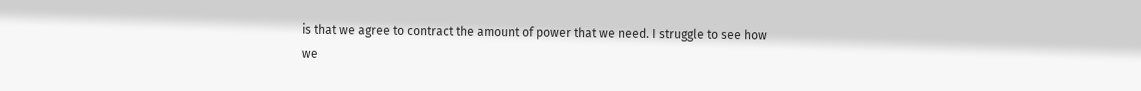is that we agree to contract the amount of power that we need. I struggle to see how we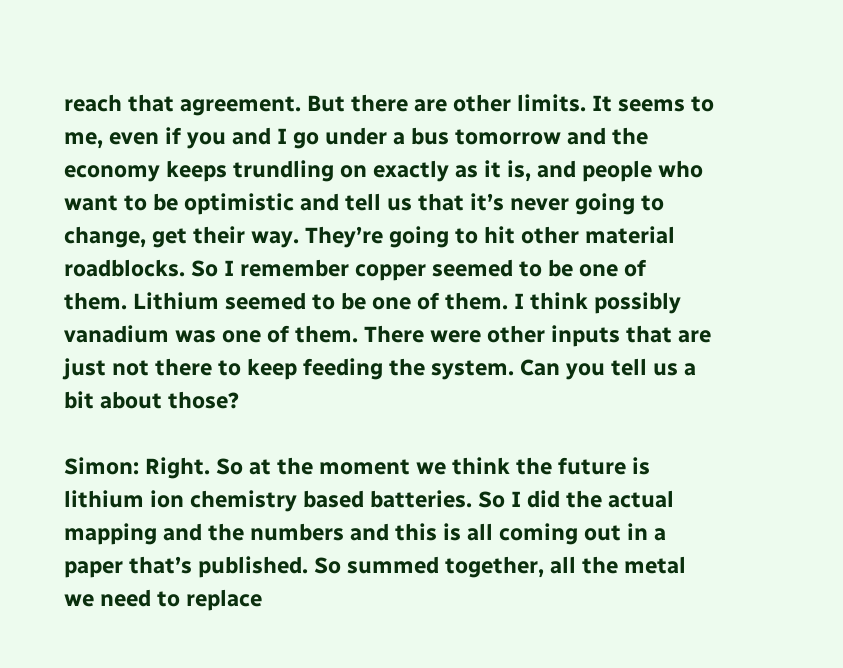reach that agreement. But there are other limits. It seems to me, even if you and I go under a bus tomorrow and the economy keeps trundling on exactly as it is, and people who want to be optimistic and tell us that it’s never going to change, get their way. They’re going to hit other material roadblocks. So I remember copper seemed to be one of them. Lithium seemed to be one of them. I think possibly vanadium was one of them. There were other inputs that are just not there to keep feeding the system. Can you tell us a bit about those?

Simon: Right. So at the moment we think the future is lithium ion chemistry based batteries. So I did the actual mapping and the numbers and this is all coming out in a paper that’s published. So summed together, all the metal we need to replace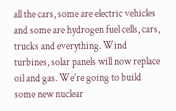all the cars, some are electric vehicles and some are hydrogen fuel cells, cars, trucks and everything. Wind turbines, solar panels will now replace oil and gas. We’re going to build some new nuclear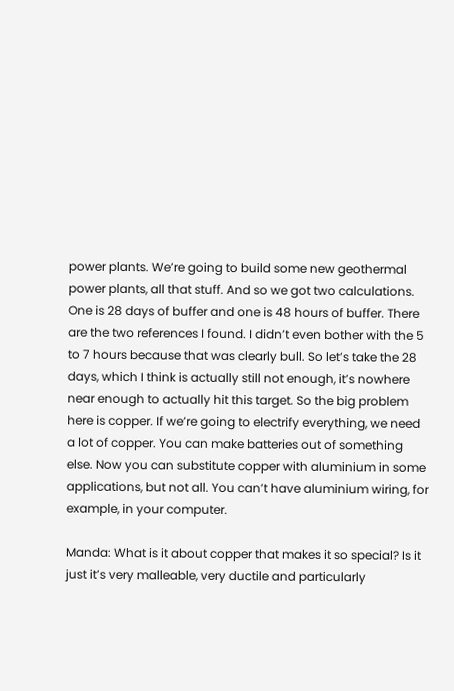power plants. We’re going to build some new geothermal power plants, all that stuff. And so we got two calculations. One is 28 days of buffer and one is 48 hours of buffer. There are the two references I found. I didn’t even bother with the 5 to 7 hours because that was clearly bull. So let’s take the 28 days, which I think is actually still not enough, it’s nowhere near enough to actually hit this target. So the big problem here is copper. If we’re going to electrify everything, we need a lot of copper. You can make batteries out of something else. Now you can substitute copper with aluminium in some applications, but not all. You can’t have aluminium wiring, for example, in your computer.

Manda: What is it about copper that makes it so special? Is it just it’s very malleable, very ductile and particularly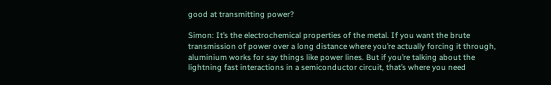good at transmitting power?

Simon: It’s the electrochemical properties of the metal. If you want the brute transmission of power over a long distance where you’re actually forcing it through, aluminium works for say things like power lines. But if you’re talking about the lightning fast interactions in a semiconductor circuit, that’s where you need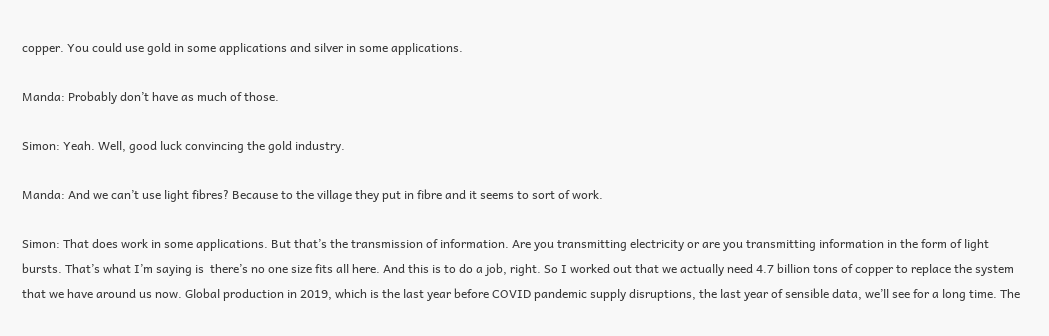copper. You could use gold in some applications and silver in some applications.

Manda: Probably don’t have as much of those.

Simon: Yeah. Well, good luck convincing the gold industry.

Manda: And we can’t use light fibres? Because to the village they put in fibre and it seems to sort of work.

Simon: That does work in some applications. But that’s the transmission of information. Are you transmitting electricity or are you transmitting information in the form of light bursts. That’s what I’m saying is  there’s no one size fits all here. And this is to do a job, right. So I worked out that we actually need 4.7 billion tons of copper to replace the system that we have around us now. Global production in 2019, which is the last year before COVID pandemic supply disruptions, the last year of sensible data, we’ll see for a long time. The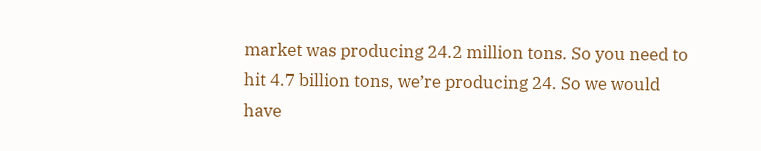market was producing 24.2 million tons. So you need to hit 4.7 billion tons, we’re producing 24. So we would have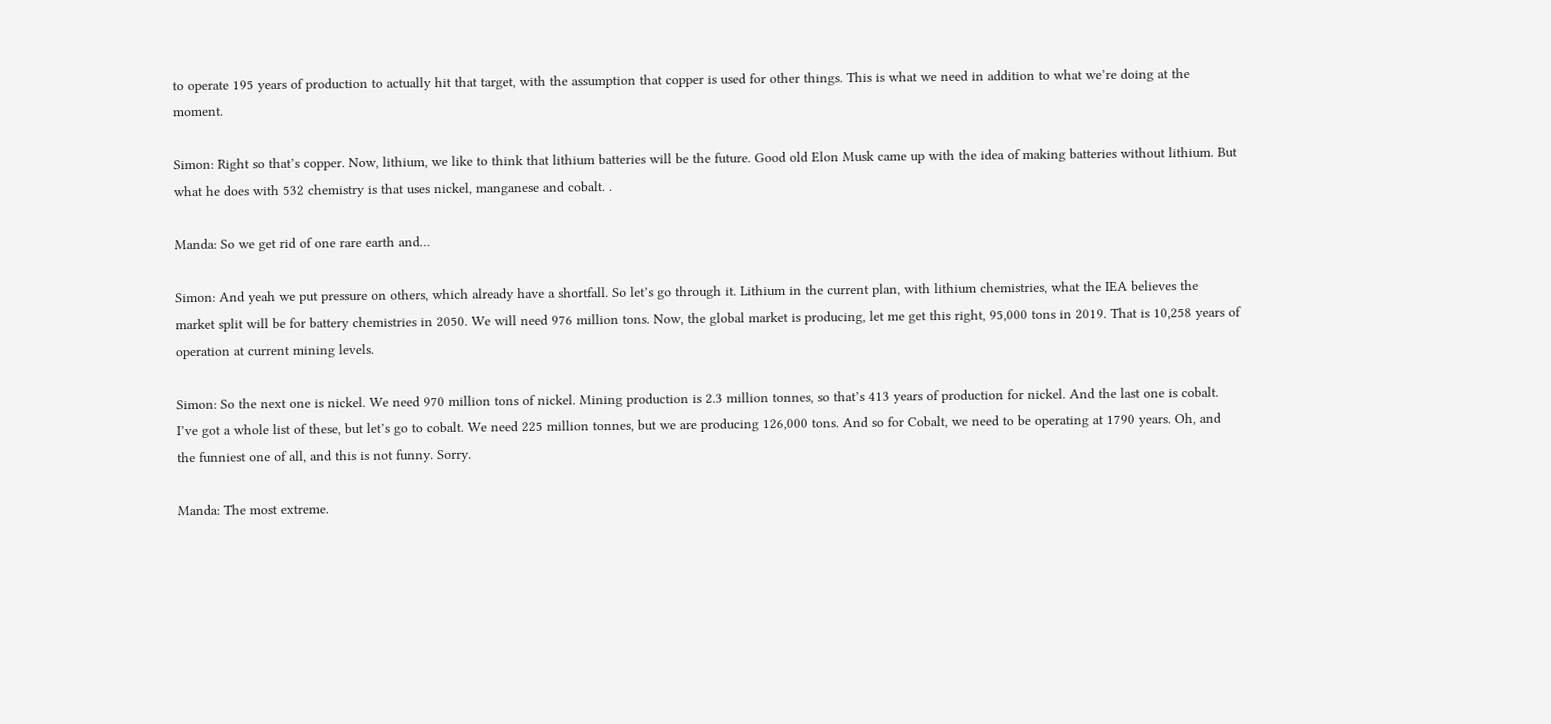to operate 195 years of production to actually hit that target, with the assumption that copper is used for other things. This is what we need in addition to what we’re doing at the moment.

Simon: Right so that’s copper. Now, lithium, we like to think that lithium batteries will be the future. Good old Elon Musk came up with the idea of making batteries without lithium. But what he does with 532 chemistry is that uses nickel, manganese and cobalt. .

Manda: So we get rid of one rare earth and…

Simon: And yeah we put pressure on others, which already have a shortfall. So let’s go through it. Lithium in the current plan, with lithium chemistries, what the IEA believes the market split will be for battery chemistries in 2050. We will need 976 million tons. Now, the global market is producing, let me get this right, 95,000 tons in 2019. That is 10,258 years of operation at current mining levels.

Simon: So the next one is nickel. We need 970 million tons of nickel. Mining production is 2.3 million tonnes, so that’s 413 years of production for nickel. And the last one is cobalt. I’ve got a whole list of these, but let’s go to cobalt. We need 225 million tonnes, but we are producing 126,000 tons. And so for Cobalt, we need to be operating at 1790 years. Oh, and the funniest one of all, and this is not funny. Sorry.

Manda: The most extreme.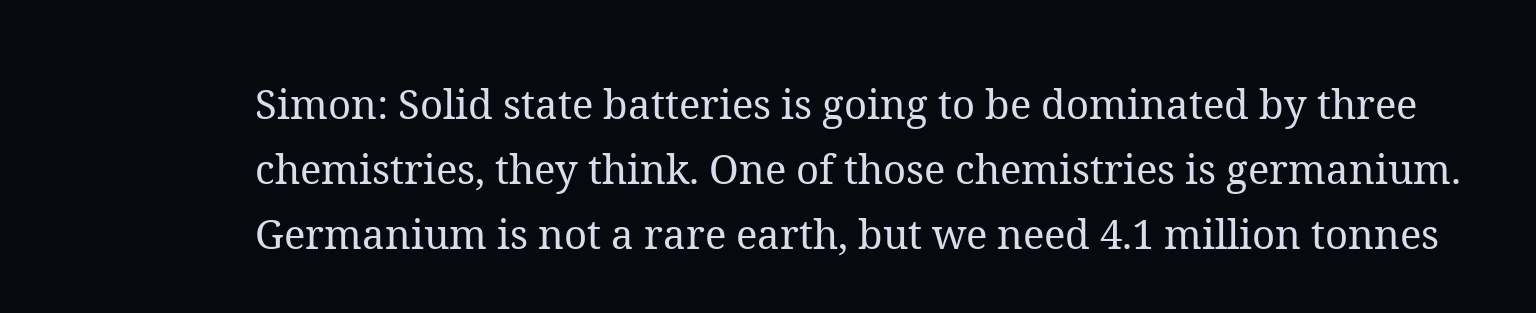Simon: Solid state batteries is going to be dominated by three chemistries, they think. One of those chemistries is germanium. Germanium is not a rare earth, but we need 4.1 million tonnes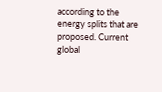according to the energy splits that are proposed. Current global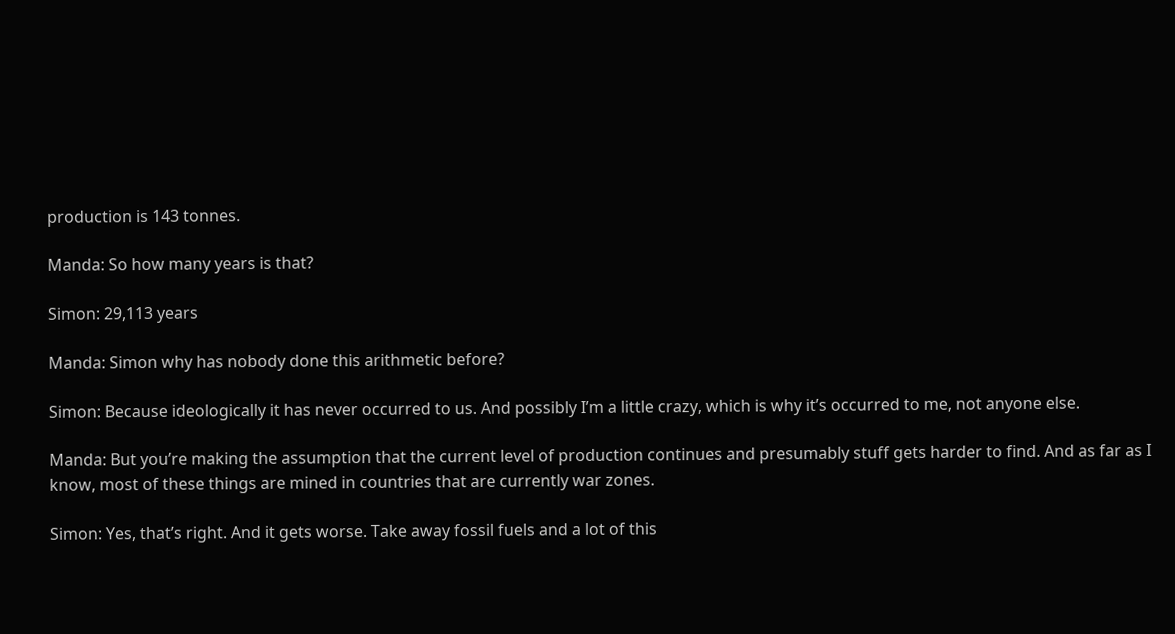production is 143 tonnes.

Manda: So how many years is that?

Simon: 29,113 years

Manda: Simon why has nobody done this arithmetic before?

Simon: Because ideologically it has never occurred to us. And possibly I’m a little crazy, which is why it’s occurred to me, not anyone else.

Manda: But you’re making the assumption that the current level of production continues and presumably stuff gets harder to find. And as far as I know, most of these things are mined in countries that are currently war zones.

Simon: Yes, that’s right. And it gets worse. Take away fossil fuels and a lot of this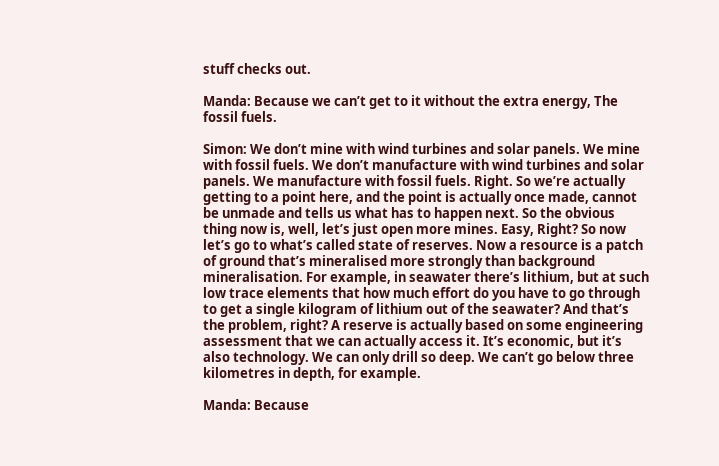stuff checks out.

Manda: Because we can’t get to it without the extra energy, The fossil fuels.

Simon: We don’t mine with wind turbines and solar panels. We mine with fossil fuels. We don’t manufacture with wind turbines and solar panels. We manufacture with fossil fuels. Right. So we’re actually getting to a point here, and the point is actually once made, cannot be unmade and tells us what has to happen next. So the obvious thing now is, well, let’s just open more mines. Easy, Right? So now let’s go to what’s called state of reserves. Now a resource is a patch of ground that’s mineralised more strongly than background mineralisation. For example, in seawater there’s lithium, but at such low trace elements that how much effort do you have to go through to get a single kilogram of lithium out of the seawater? And that’s the problem, right? A reserve is actually based on some engineering assessment that we can actually access it. It’s economic, but it’s also technology. We can only drill so deep. We can’t go below three kilometres in depth, for example.

Manda: Because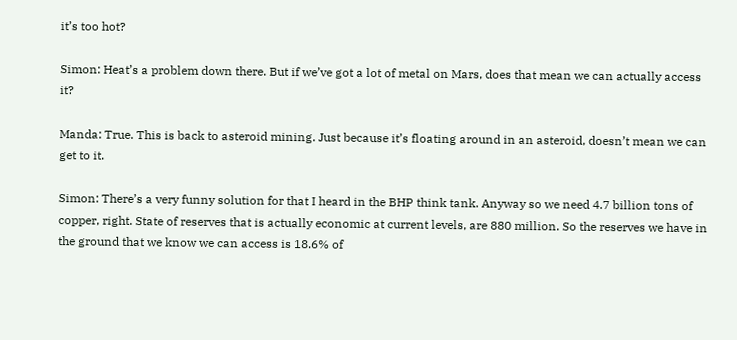it’s too hot?

Simon: Heat’s a problem down there. But if we’ve got a lot of metal on Mars, does that mean we can actually access it?

Manda: True. This is back to asteroid mining. Just because it’s floating around in an asteroid, doesn’t mean we can get to it.

Simon: There’s a very funny solution for that I heard in the BHP think tank. Anyway so we need 4.7 billion tons of copper, right. State of reserves that is actually economic at current levels, are 880 million. So the reserves we have in the ground that we know we can access is 18.6% of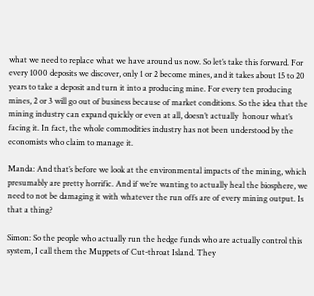what we need to replace what we have around us now. So let’s take this forward. For every 1000 deposits we discover, only 1 or 2 become mines, and it takes about 15 to 20 years to take a deposit and turn it into a producing mine. For every ten producing mines, 2 or 3 will go out of business because of market conditions. So the idea that the mining industry can expand quickly or even at all, doesn’t actually  honour what’s facing it. In fact, the whole commodities industry has not been understood by the economists who claim to manage it.

Manda: And that’s before we look at the environmental impacts of the mining, which presumably are pretty horrific. And if we’re wanting to actually heal the biosphere, we need to not be damaging it with whatever the run offs are of every mining output. Is that a thing?

Simon: So the people who actually run the hedge funds who are actually control this system, I call them the Muppets of Cut-throat Island. They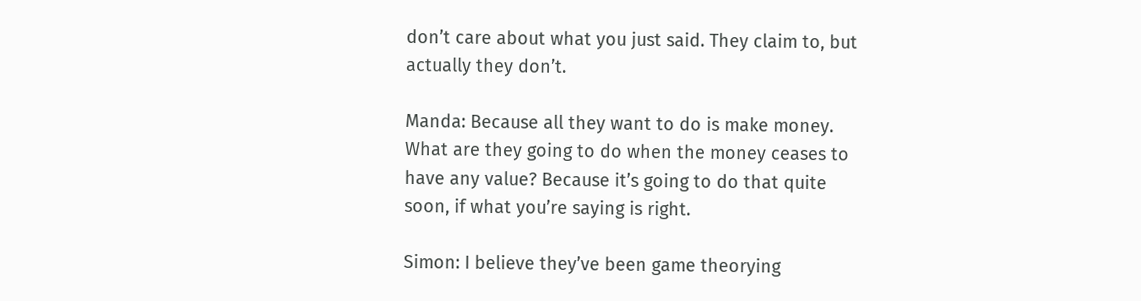don’t care about what you just said. They claim to, but actually they don’t.

Manda: Because all they want to do is make money. What are they going to do when the money ceases to have any value? Because it’s going to do that quite soon, if what you’re saying is right.

Simon: I believe they’ve been game theorying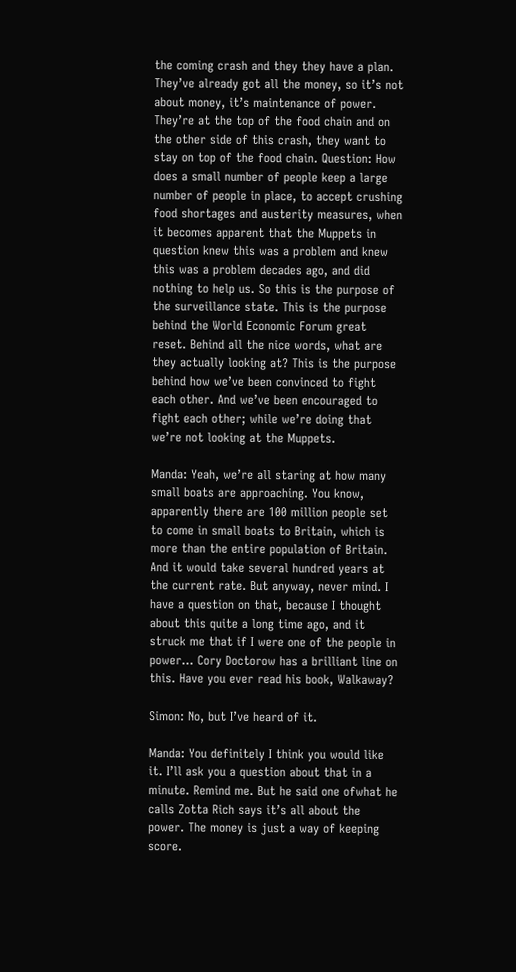the coming crash and they they have a plan. They’ve already got all the money, so it’s not about money, it’s maintenance of power. They’re at the top of the food chain and on the other side of this crash, they want to stay on top of the food chain. Question: How does a small number of people keep a large number of people in place, to accept crushing food shortages and austerity measures, when it becomes apparent that the Muppets in question knew this was a problem and knew this was a problem decades ago, and did nothing to help us. So this is the purpose of the surveillance state. This is the purpose behind the World Economic Forum great reset. Behind all the nice words, what are they actually looking at? This is the purpose behind how we’ve been convinced to fight each other. And we’ve been encouraged to fight each other; while we’re doing that we’re not looking at the Muppets.

Manda: Yeah, we’re all staring at how many small boats are approaching. You know, apparently there are 100 million people set to come in small boats to Britain, which is more than the entire population of Britain. And it would take several hundred years at the current rate. But anyway, never mind. I have a question on that, because I thought about this quite a long time ago, and it struck me that if I were one of the people in power… Cory Doctorow has a brilliant line on this. Have you ever read his book, Walkaway?

Simon: No, but I’ve heard of it.

Manda: You definitely I think you would like it. I’ll ask you a question about that in a minute. Remind me. But he said one ofwhat he calls Zotta Rich says it’s all about the power. The money is just a way of keeping score.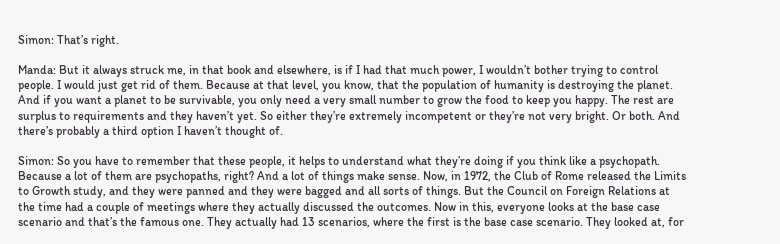Simon: That’s right.

Manda: But it always struck me, in that book and elsewhere, is if I had that much power, I wouldn’t bother trying to control people. I would just get rid of them. Because at that level, you know, that the population of humanity is destroying the planet. And if you want a planet to be survivable, you only need a very small number to grow the food to keep you happy. The rest are surplus to requirements and they haven’t yet. So either they’re extremely incompetent or they’re not very bright. Or both. And there’s probably a third option I haven’t thought of.

Simon: So you have to remember that these people, it helps to understand what they’re doing if you think like a psychopath. Because a lot of them are psychopaths, right? And a lot of things make sense. Now, in 1972, the Club of Rome released the Limits to Growth study, and they were panned and they were bagged and all sorts of things. But the Council on Foreign Relations at the time had a couple of meetings where they actually discussed the outcomes. Now in this, everyone looks at the base case scenario and that’s the famous one. They actually had 13 scenarios, where the first is the base case scenario. They looked at, for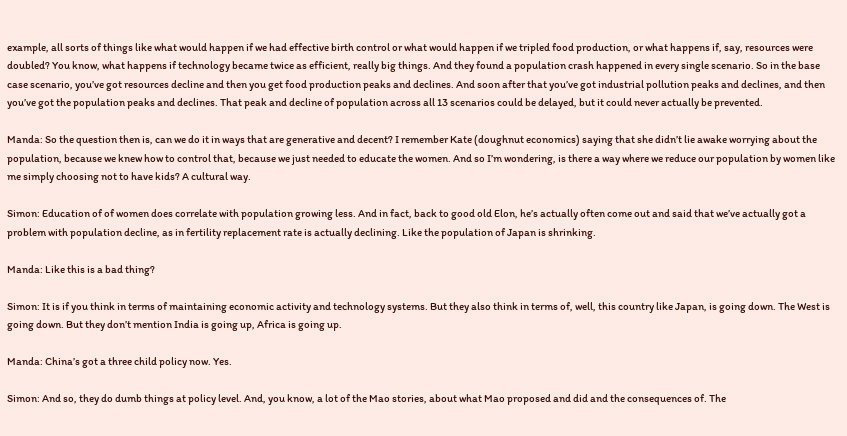example, all sorts of things like what would happen if we had effective birth control or what would happen if we tripled food production, or what happens if, say, resources were doubled? You know, what happens if technology became twice as efficient, really big things. And they found a population crash happened in every single scenario. So in the base case scenario, you’ve got resources decline and then you get food production peaks and declines. And soon after that you’ve got industrial pollution peaks and declines, and then you’ve got the population peaks and declines. That peak and decline of population across all 13 scenarios could be delayed, but it could never actually be prevented.

Manda: So the question then is, can we do it in ways that are generative and decent? I remember Kate (doughnut economics) saying that she didn’t lie awake worrying about the population, because we knew how to control that, because we just needed to educate the women. And so I’m wondering, is there a way where we reduce our population by women like me simply choosing not to have kids? A cultural way.

Simon: Education of of women does correlate with population growing less. And in fact, back to good old Elon, he’s actually often come out and said that we’ve actually got a problem with population decline, as in fertility replacement rate is actually declining. Like the population of Japan is shrinking.

Manda: Like this is a bad thing?

Simon: It is if you think in terms of maintaining economic activity and technology systems. But they also think in terms of, well, this country like Japan, is going down. The West is going down. But they don’t mention India is going up, Africa is going up.

Manda: China’s got a three child policy now. Yes.

Simon: And so, they do dumb things at policy level. And, you know, a lot of the Mao stories, about what Mao proposed and did and the consequences of. The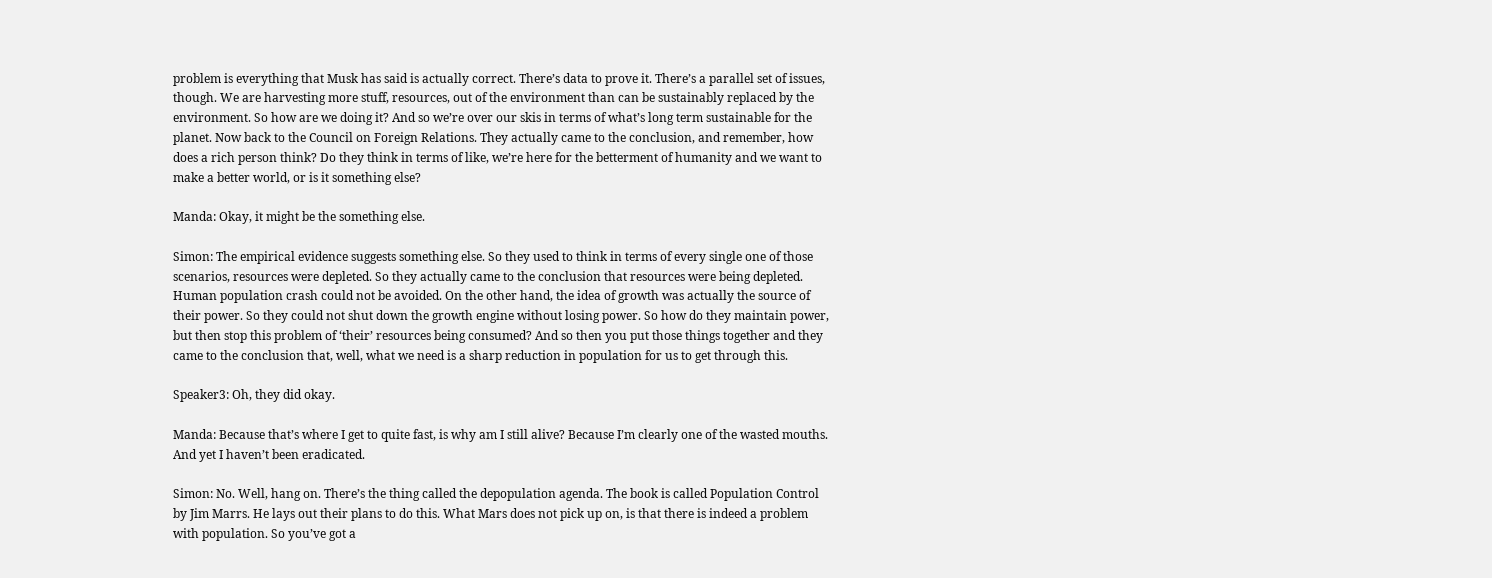problem is everything that Musk has said is actually correct. There’s data to prove it. There’s a parallel set of issues, though. We are harvesting more stuff, resources, out of the environment than can be sustainably replaced by the environment. So how are we doing it? And so we’re over our skis in terms of what’s long term sustainable for the planet. Now back to the Council on Foreign Relations. They actually came to the conclusion, and remember, how does a rich person think? Do they think in terms of like, we’re here for the betterment of humanity and we want to make a better world, or is it something else?

Manda: Okay, it might be the something else.

Simon: The empirical evidence suggests something else. So they used to think in terms of every single one of those scenarios, resources were depleted. So they actually came to the conclusion that resources were being depleted. Human population crash could not be avoided. On the other hand, the idea of growth was actually the source of their power. So they could not shut down the growth engine without losing power. So how do they maintain power, but then stop this problem of ‘their’ resources being consumed? And so then you put those things together and they came to the conclusion that, well, what we need is a sharp reduction in population for us to get through this.

Speaker3: Oh, they did okay.

Manda: Because that’s where I get to quite fast, is why am I still alive? Because I’m clearly one of the wasted mouths. And yet I haven’t been eradicated.

Simon: No. Well, hang on. There’s the thing called the depopulation agenda. The book is called Population Control by Jim Marrs. He lays out their plans to do this. What Mars does not pick up on, is that there is indeed a problem with population. So you’ve got a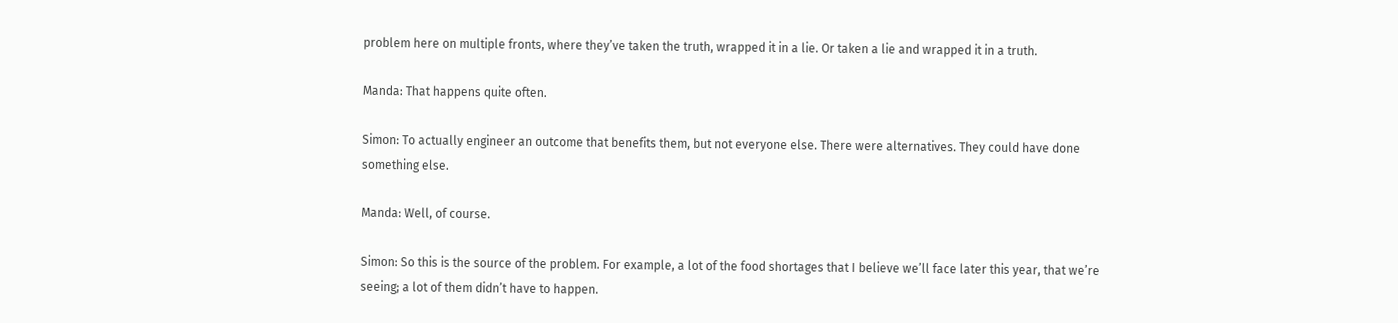problem here on multiple fronts, where they’ve taken the truth, wrapped it in a lie. Or taken a lie and wrapped it in a truth.

Manda: That happens quite often.

Simon: To actually engineer an outcome that benefits them, but not everyone else. There were alternatives. They could have done something else.

Manda: Well, of course.

Simon: So this is the source of the problem. For example, a lot of the food shortages that I believe we’ll face later this year, that we’re seeing; a lot of them didn’t have to happen.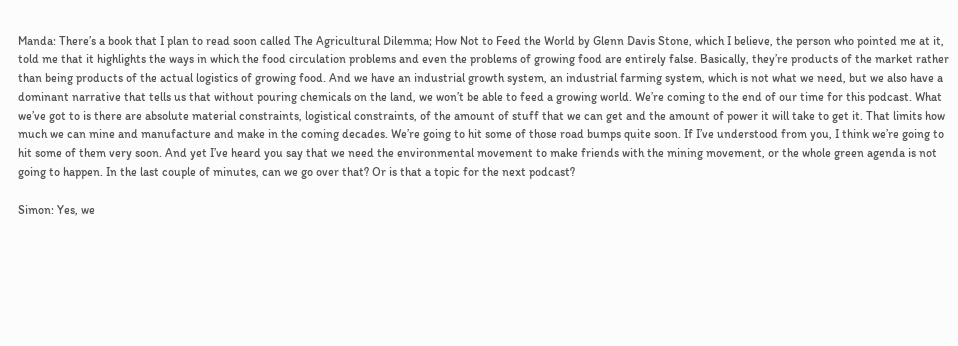Manda: There’s a book that I plan to read soon called The Agricultural Dilemma; How Not to Feed the World by Glenn Davis Stone, which I believe, the person who pointed me at it, told me that it highlights the ways in which the food circulation problems and even the problems of growing food are entirely false. Basically, they’re products of the market rather than being products of the actual logistics of growing food. And we have an industrial growth system, an industrial farming system, which is not what we need, but we also have a dominant narrative that tells us that without pouring chemicals on the land, we won’t be able to feed a growing world. We’re coming to the end of our time for this podcast. What we’ve got to is there are absolute material constraints, logistical constraints, of the amount of stuff that we can get and the amount of power it will take to get it. That limits how much we can mine and manufacture and make in the coming decades. We’re going to hit some of those road bumps quite soon. If I’ve understood from you, I think we’re going to hit some of them very soon. And yet I’ve heard you say that we need the environmental movement to make friends with the mining movement, or the whole green agenda is not going to happen. In the last couple of minutes, can we go over that? Or is that a topic for the next podcast?

Simon: Yes, we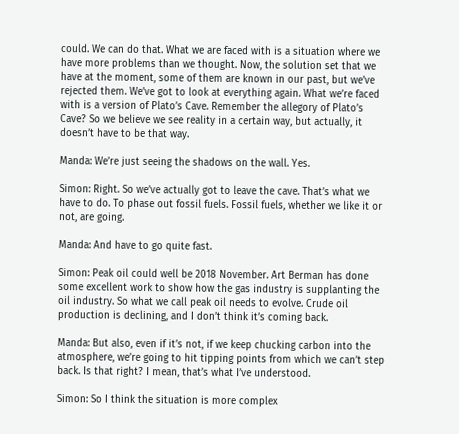could. We can do that. What we are faced with is a situation where we have more problems than we thought. Now, the solution set that we have at the moment, some of them are known in our past, but we’ve rejected them. We’ve got to look at everything again. What we’re faced with is a version of Plato’s Cave. Remember the allegory of Plato’s Cave? So we believe we see reality in a certain way, but actually, it doesn’t have to be that way.

Manda: We’re just seeing the shadows on the wall. Yes.

Simon: Right. So we’ve actually got to leave the cave. That’s what we have to do. To phase out fossil fuels. Fossil fuels, whether we like it or not, are going.

Manda: And have to go quite fast.

Simon: Peak oil could well be 2018 November. Art Berman has done some excellent work to show how the gas industry is supplanting the oil industry. So what we call peak oil needs to evolve. Crude oil production is declining, and I don’t think it’s coming back.

Manda: But also, even if it’s not, if we keep chucking carbon into the atmosphere, we’re going to hit tipping points from which we can’t step back. Is that right? I mean, that’s what I’ve understood.

Simon: So I think the situation is more complex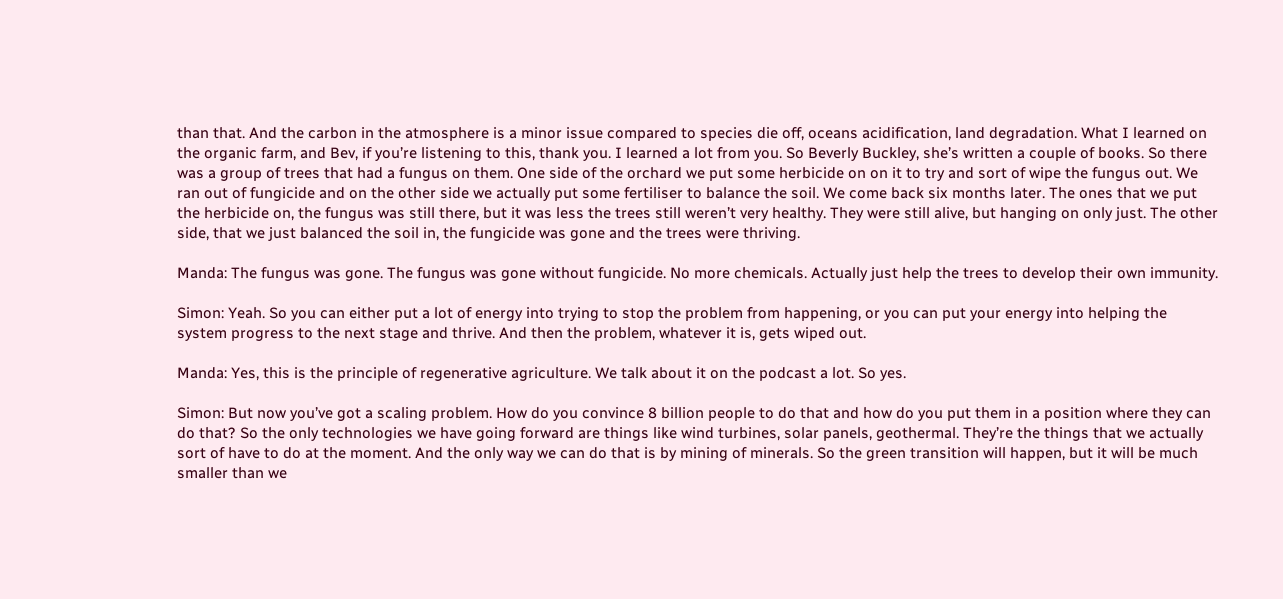than that. And the carbon in the atmosphere is a minor issue compared to species die off, oceans acidification, land degradation. What I learned on the organic farm, and Bev, if you’re listening to this, thank you. I learned a lot from you. So Beverly Buckley, she’s written a couple of books. So there was a group of trees that had a fungus on them. One side of the orchard we put some herbicide on on it to try and sort of wipe the fungus out. We ran out of fungicide and on the other side we actually put some fertiliser to balance the soil. We come back six months later. The ones that we put the herbicide on, the fungus was still there, but it was less the trees still weren’t very healthy. They were still alive, but hanging on only just. The other side, that we just balanced the soil in, the fungicide was gone and the trees were thriving.

Manda: The fungus was gone. The fungus was gone without fungicide. No more chemicals. Actually just help the trees to develop their own immunity.

Simon: Yeah. So you can either put a lot of energy into trying to stop the problem from happening, or you can put your energy into helping the system progress to the next stage and thrive. And then the problem, whatever it is, gets wiped out.

Manda: Yes, this is the principle of regenerative agriculture. We talk about it on the podcast a lot. So yes.

Simon: But now you’ve got a scaling problem. How do you convince 8 billion people to do that and how do you put them in a position where they can do that? So the only technologies we have going forward are things like wind turbines, solar panels, geothermal. They’re the things that we actually sort of have to do at the moment. And the only way we can do that is by mining of minerals. So the green transition will happen, but it will be much smaller than we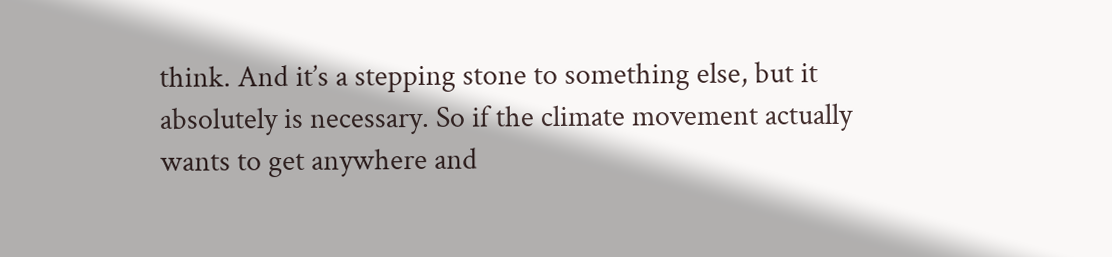think. And it’s a stepping stone to something else, but it absolutely is necessary. So if the climate movement actually wants to get anywhere and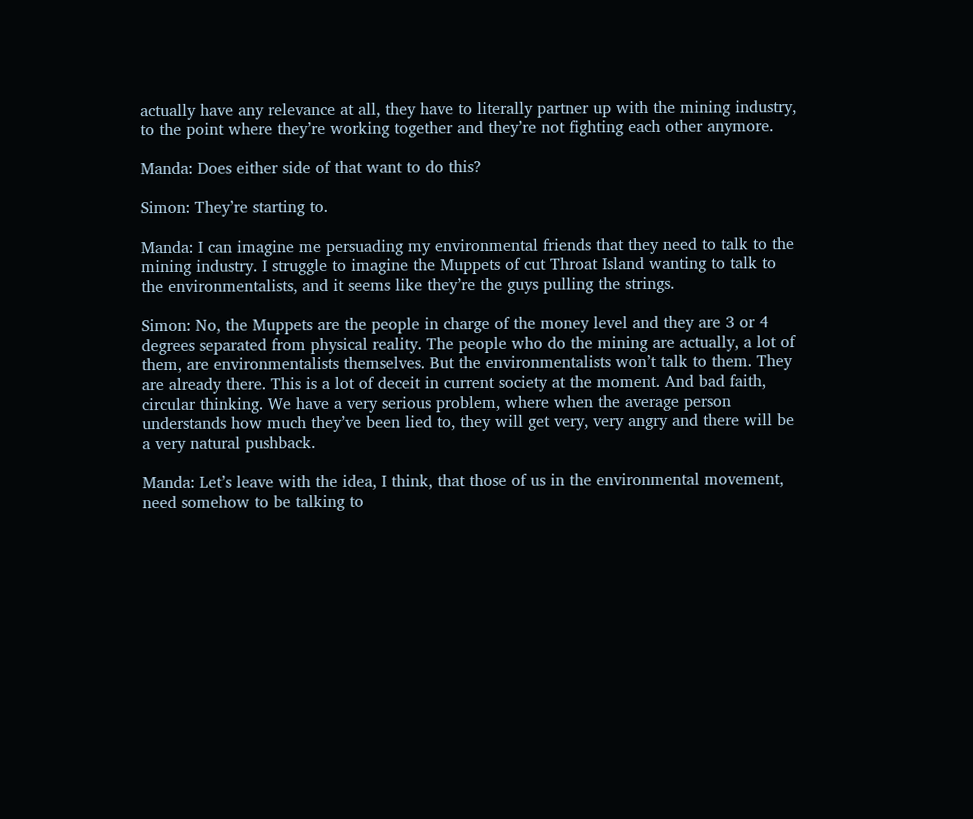actually have any relevance at all, they have to literally partner up with the mining industry, to the point where they’re working together and they’re not fighting each other anymore.

Manda: Does either side of that want to do this?

Simon: They’re starting to.

Manda: I can imagine me persuading my environmental friends that they need to talk to the mining industry. I struggle to imagine the Muppets of cut Throat Island wanting to talk to the environmentalists, and it seems like they’re the guys pulling the strings.

Simon: No, the Muppets are the people in charge of the money level and they are 3 or 4 degrees separated from physical reality. The people who do the mining are actually, a lot of them, are environmentalists themselves. But the environmentalists won’t talk to them. They are already there. This is a lot of deceit in current society at the moment. And bad faith, circular thinking. We have a very serious problem, where when the average person understands how much they’ve been lied to, they will get very, very angry and there will be a very natural pushback.

Manda: Let’s leave with the idea, I think, that those of us in the environmental movement, need somehow to be talking to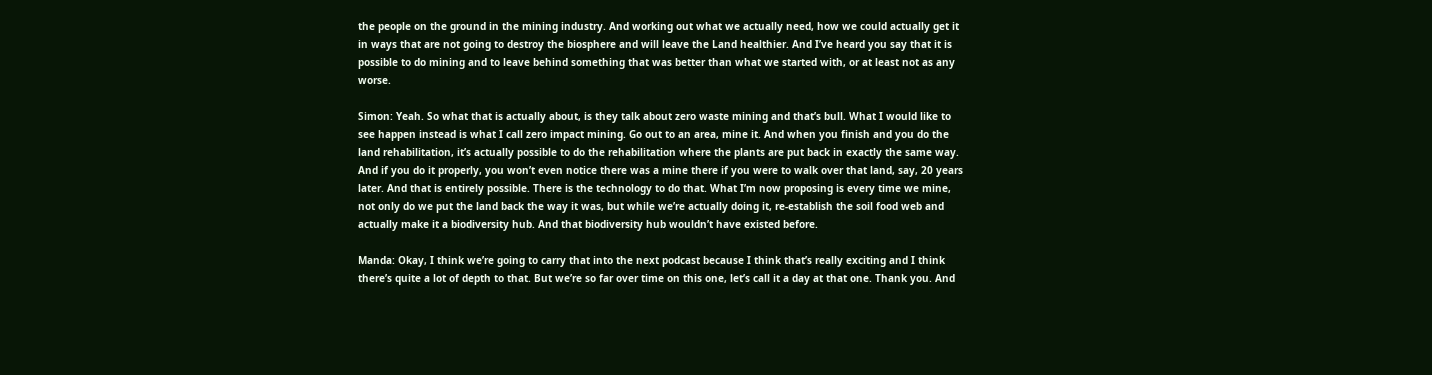the people on the ground in the mining industry. And working out what we actually need, how we could actually get it in ways that are not going to destroy the biosphere and will leave the Land healthier. And I’ve heard you say that it is possible to do mining and to leave behind something that was better than what we started with, or at least not as any worse.

Simon: Yeah. So what that is actually about, is they talk about zero waste mining and that’s bull. What I would like to see happen instead is what I call zero impact mining. Go out to an area, mine it. And when you finish and you do the land rehabilitation, it’s actually possible to do the rehabilitation where the plants are put back in exactly the same way. And if you do it properly, you won’t even notice there was a mine there if you were to walk over that land, say, 20 years later. And that is entirely possible. There is the technology to do that. What I’m now proposing is every time we mine, not only do we put the land back the way it was, but while we’re actually doing it, re-establish the soil food web and actually make it a biodiversity hub. And that biodiversity hub wouldn’t have existed before.

Manda: Okay, I think we’re going to carry that into the next podcast because I think that’s really exciting and I think there’s quite a lot of depth to that. But we’re so far over time on this one, let’s call it a day at that one. Thank you. And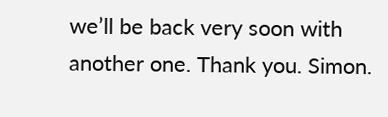we’ll be back very soon with another one. Thank you. Simon.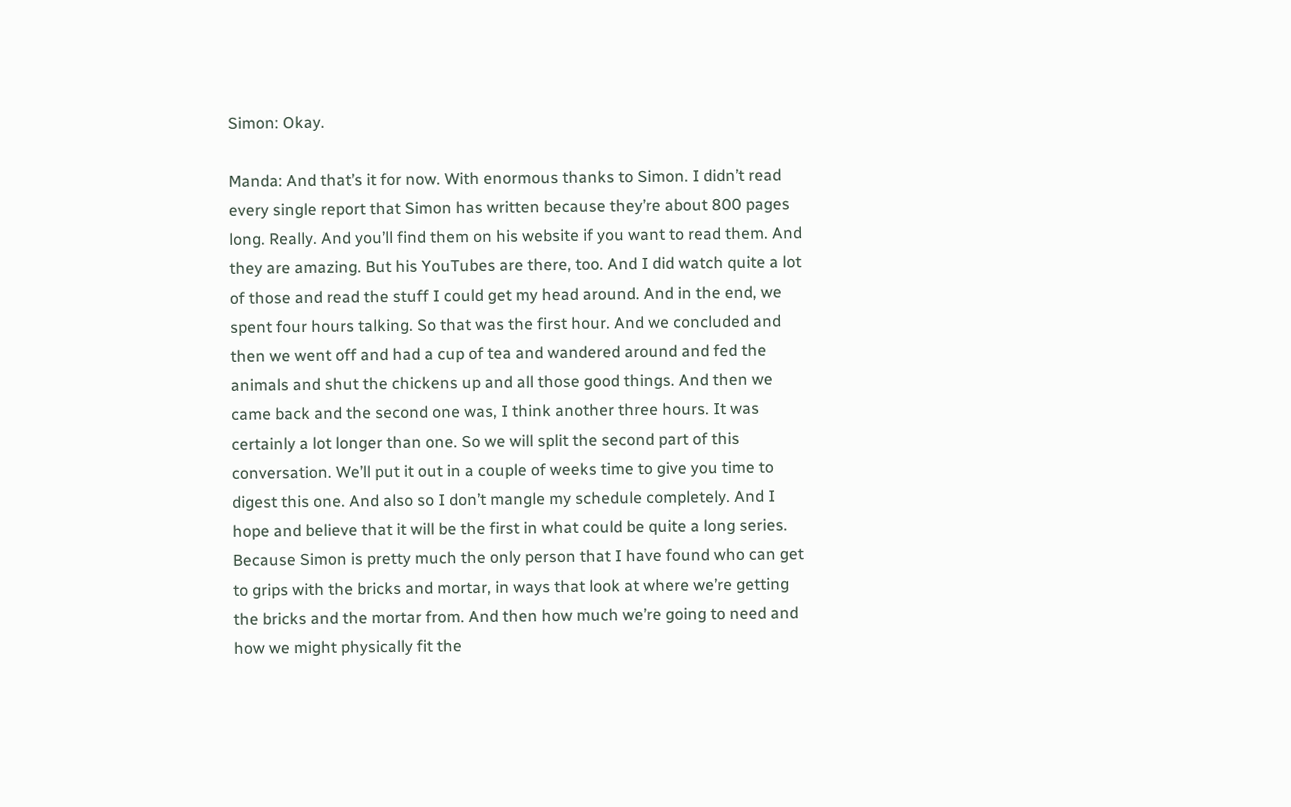Simon: Okay.

Manda: And that’s it for now. With enormous thanks to Simon. I didn’t read every single report that Simon has written because they’re about 800 pages long. Really. And you’ll find them on his website if you want to read them. And they are amazing. But his YouTubes are there, too. And I did watch quite a lot of those and read the stuff I could get my head around. And in the end, we spent four hours talking. So that was the first hour. And we concluded and then we went off and had a cup of tea and wandered around and fed the animals and shut the chickens up and all those good things. And then we came back and the second one was, I think another three hours. It was certainly a lot longer than one. So we will split the second part of this conversation. We’ll put it out in a couple of weeks time to give you time to digest this one. And also so I don’t mangle my schedule completely. And I hope and believe that it will be the first in what could be quite a long series. Because Simon is pretty much the only person that I have found who can get to grips with the bricks and mortar, in ways that look at where we’re getting the bricks and the mortar from. And then how much we’re going to need and how we might physically fit the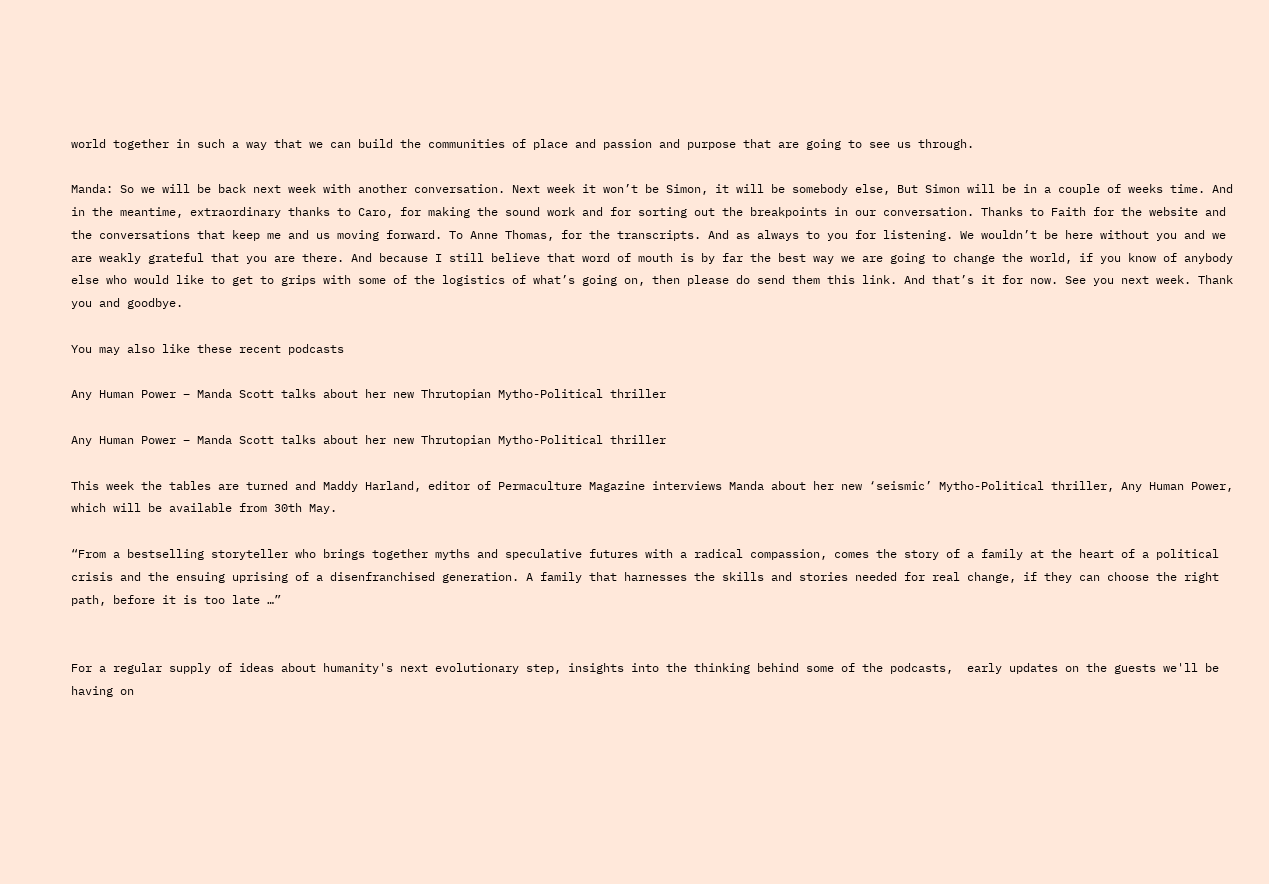world together in such a way that we can build the communities of place and passion and purpose that are going to see us through.

Manda: So we will be back next week with another conversation. Next week it won’t be Simon, it will be somebody else, But Simon will be in a couple of weeks time. And in the meantime, extraordinary thanks to Caro, for making the sound work and for sorting out the breakpoints in our conversation. Thanks to Faith for the website and the conversations that keep me and us moving forward. To Anne Thomas, for the transcripts. And as always to you for listening. We wouldn’t be here without you and we are weakly grateful that you are there. And because I still believe that word of mouth is by far the best way we are going to change the world, if you know of anybody else who would like to get to grips with some of the logistics of what’s going on, then please do send them this link. And that’s it for now. See you next week. Thank you and goodbye.

You may also like these recent podcasts

Any Human Power – Manda Scott talks about her new Thrutopian Mytho-Political thriller

Any Human Power – Manda Scott talks about her new Thrutopian Mytho-Political thriller

This week the tables are turned and Maddy Harland, editor of Permaculture Magazine interviews Manda about her new ‘seismic’ Mytho-Political thriller, Any Human Power, which will be available from 30th May.

“From a bestselling storyteller who brings together myths and speculative futures with a radical compassion, comes the story of a family at the heart of a political crisis and the ensuing uprising of a disenfranchised generation. A family that harnesses the skills and stories needed for real change, if they can choose the right path, before it is too late …”


For a regular supply of ideas about humanity's next evolutionary step, insights into the thinking behind some of the podcasts,  early updates on the guests we'll be having on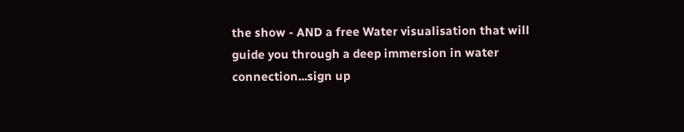the show - AND a free Water visualisation that will guide you through a deep immersion in water connection...sign up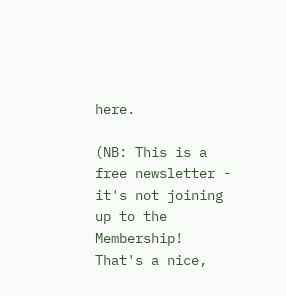here.

(NB: This is a free newsletter - it's not joining up to the Membership!  That's a nice,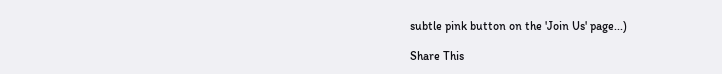subtle pink button on the 'Join Us' page...)

Share This